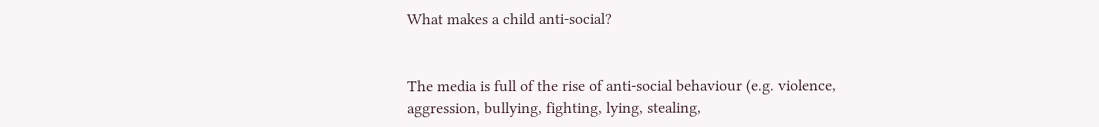What makes a child anti-social?


The media is full of the rise of anti-social behaviour (e.g. violence, aggression, bullying, fighting, lying, stealing,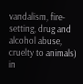vandalism, fire-setting, drug and alcohol abuse, cruelty to animals) in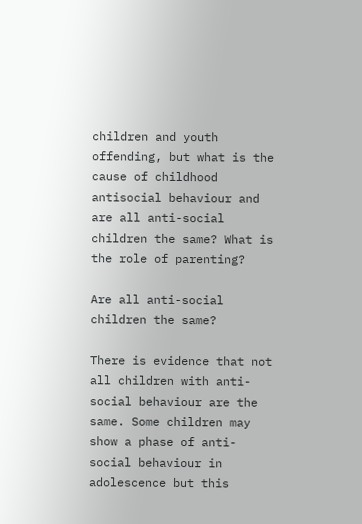children and youth offending, but what is the cause of childhood antisocial behaviour and are all anti-social children the same? What is the role of parenting?

Are all anti-social children the same?

There is evidence that not all children with anti-social behaviour are the same. Some children may show a phase of anti-social behaviour in adolescence but this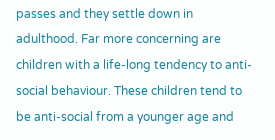passes and they settle down in adulthood. Far more concerning are children with a life-long tendency to anti-social behaviour. These children tend to be anti-social from a younger age and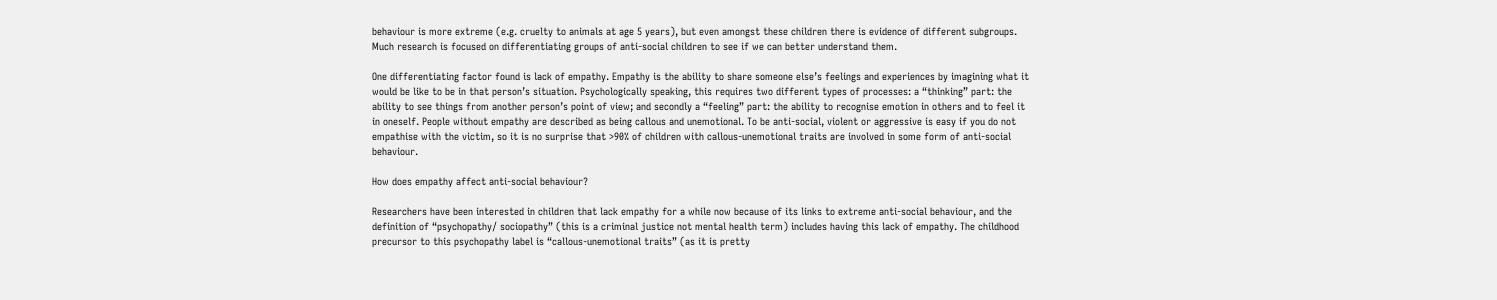behaviour is more extreme (e.g. cruelty to animals at age 5 years), but even amongst these children there is evidence of different subgroups. Much research is focused on differentiating groups of anti-social children to see if we can better understand them.

One differentiating factor found is lack of empathy. Empathy is the ability to share someone else’s feelings and experiences by imagining what it would be like to be in that person’s situation. Psychologically speaking, this requires two different types of processes: a “thinking” part: the ability to see things from another person’s point of view; and secondly a “feeling” part: the ability to recognise emotion in others and to feel it in oneself. People without empathy are described as being callous and unemotional. To be anti-social, violent or aggressive is easy if you do not empathise with the victim, so it is no surprise that >90% of children with callous-unemotional traits are involved in some form of anti-social behaviour.

How does empathy affect anti-social behaviour?

Researchers have been interested in children that lack empathy for a while now because of its links to extreme anti-social behaviour, and the definition of “psychopathy/ sociopathy” (this is a criminal justice not mental health term) includes having this lack of empathy. The childhood precursor to this psychopathy label is “callous-unemotional traits” (as it is pretty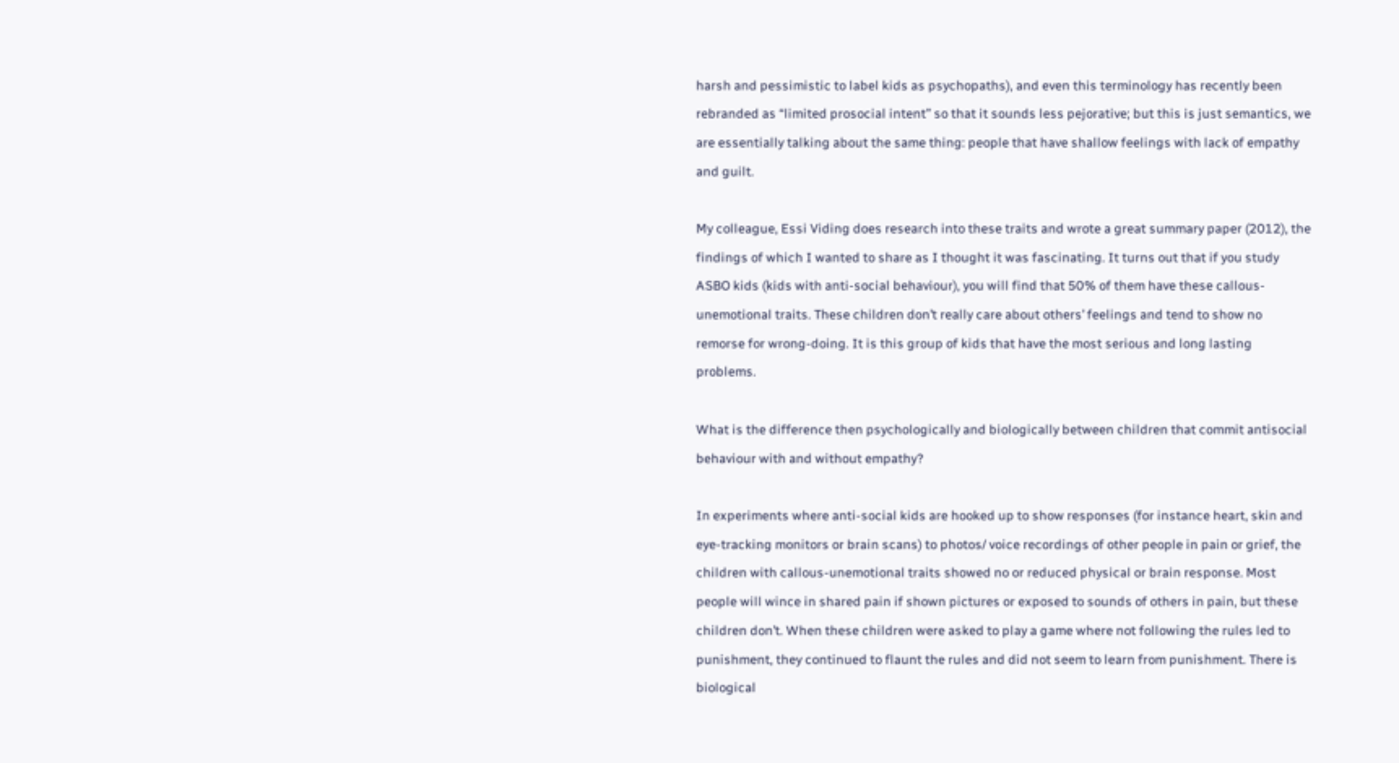harsh and pessimistic to label kids as psychopaths), and even this terminology has recently been rebranded as “limited prosocial intent” so that it sounds less pejorative; but this is just semantics, we are essentially talking about the same thing: people that have shallow feelings with lack of empathy and guilt.

My colleague, Essi Viding does research into these traits and wrote a great summary paper (2012), the findings of which I wanted to share as I thought it was fascinating. It turns out that if you study ASBO kids (kids with anti-social behaviour), you will find that 50% of them have these callous-unemotional traits. These children don’t really care about others’ feelings and tend to show no remorse for wrong-doing. It is this group of kids that have the most serious and long lasting problems.

What is the difference then psychologically and biologically between children that commit antisocial behaviour with and without empathy?

In experiments where anti-social kids are hooked up to show responses (for instance heart, skin and eye-tracking monitors or brain scans) to photos/ voice recordings of other people in pain or grief, the children with callous-unemotional traits showed no or reduced physical or brain response. Most people will wince in shared pain if shown pictures or exposed to sounds of others in pain, but these children don’t. When these children were asked to play a game where not following the rules led to punishment, they continued to flaunt the rules and did not seem to learn from punishment. There is biological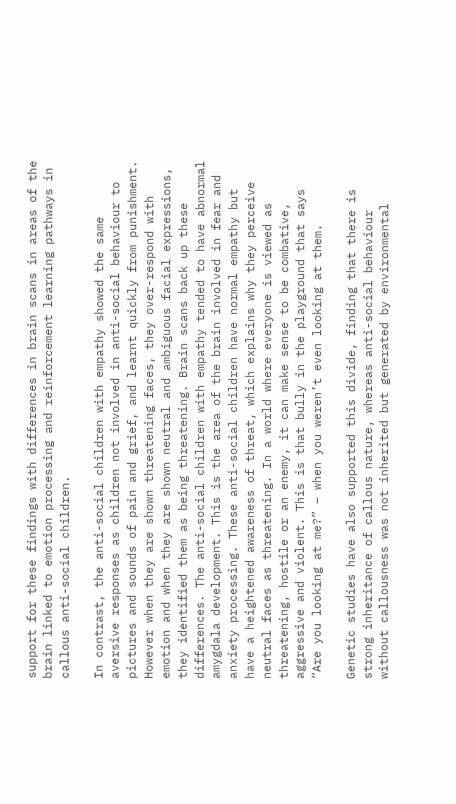support for these findings with differences in brain scans in areas of the brain linked to emotion processing and reinforcement learning pathways in callous anti-social children.

In contrast, the anti-social children with empathy showed the same aversive responses as children not involved in anti-social behaviour to pictures and sounds of pain and grief, and learnt quickly from punishment. However when they are shown threatening faces, they over-respond with emotion and when they are shown neutral and ambiguous facial expressions, they identified them as being threatening. Brain scans back up these differences. The anti-social children with empathy tended to have abnormal amygdala development. This is the area of the brain involved in fear and anxiety processing. These anti-social children have normal empathy but have a heightened awareness of threat, which explains why they perceive neutral faces as threatening. In a world where everyone is viewed as threatening, hostile or an enemy, it can make sense to be combative, aggressive and violent. This is that bully in the playground that says “Are you looking at me?” – when you weren’t even looking at them.

Genetic studies have also supported this divide, finding that there is strong inheritance of callous nature, whereas anti-social behaviour without callousness was not inherited but generated by environmental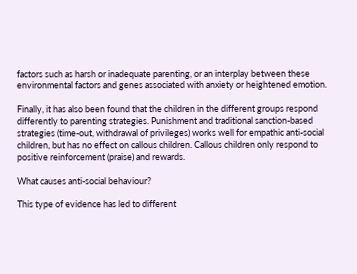factors such as harsh or inadequate parenting, or an interplay between these environmental factors and genes associated with anxiety or heightened emotion.

Finally, it has also been found that the children in the different groups respond differently to parenting strategies. Punishment and traditional sanction-based strategies (time-out, withdrawal of privileges) works well for empathic anti-social children, but has no effect on callous children. Callous children only respond to positive reinforcement (praise) and rewards.

What causes anti-social behaviour?

This type of evidence has led to different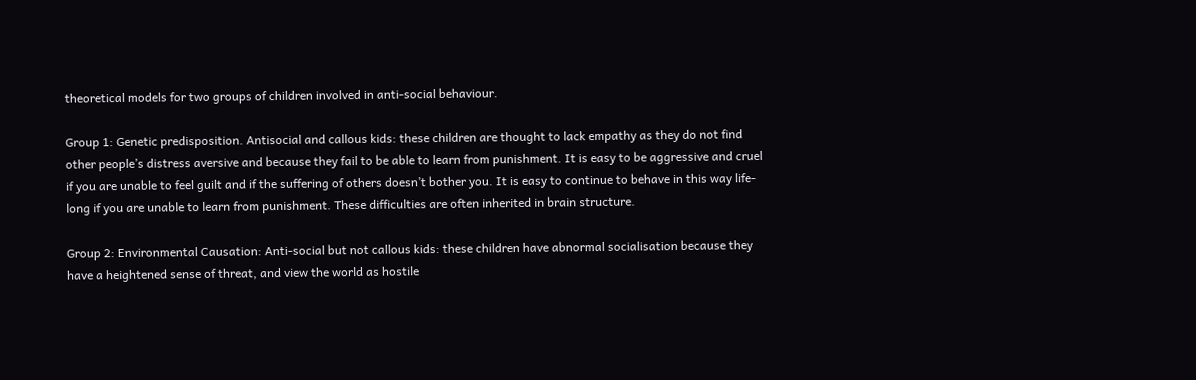theoretical models for two groups of children involved in anti-social behaviour.

Group 1: Genetic predisposition. Antisocial and callous kids: these children are thought to lack empathy as they do not find other people’s distress aversive and because they fail to be able to learn from punishment. It is easy to be aggressive and cruel if you are unable to feel guilt and if the suffering of others doesn’t bother you. It is easy to continue to behave in this way life-long if you are unable to learn from punishment. These difficulties are often inherited in brain structure.

Group 2: Environmental Causation: Anti-social but not callous kids: these children have abnormal socialisation because they have a heightened sense of threat, and view the world as hostile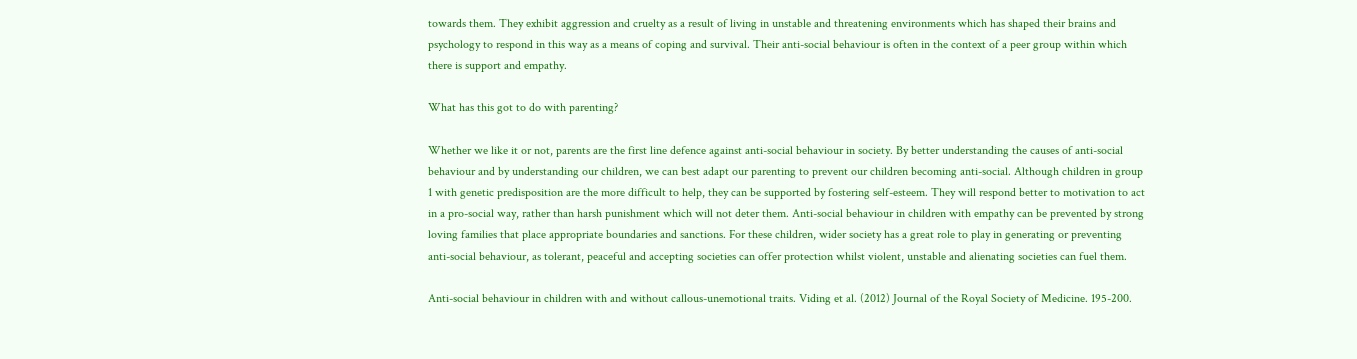towards them. They exhibit aggression and cruelty as a result of living in unstable and threatening environments which has shaped their brains and psychology to respond in this way as a means of coping and survival. Their anti-social behaviour is often in the context of a peer group within which there is support and empathy.

What has this got to do with parenting?

Whether we like it or not, parents are the first line defence against anti-social behaviour in society. By better understanding the causes of anti-social behaviour and by understanding our children, we can best adapt our parenting to prevent our children becoming anti-social. Although children in group 1 with genetic predisposition are the more difficult to help, they can be supported by fostering self-esteem. They will respond better to motivation to act in a pro-social way, rather than harsh punishment which will not deter them. Anti-social behaviour in children with empathy can be prevented by strong loving families that place appropriate boundaries and sanctions. For these children, wider society has a great role to play in generating or preventing anti-social behaviour, as tolerant, peaceful and accepting societies can offer protection whilst violent, unstable and alienating societies can fuel them.

Anti-social behaviour in children with and without callous-unemotional traits. Viding et al. (2012) Journal of the Royal Society of Medicine. 195-200.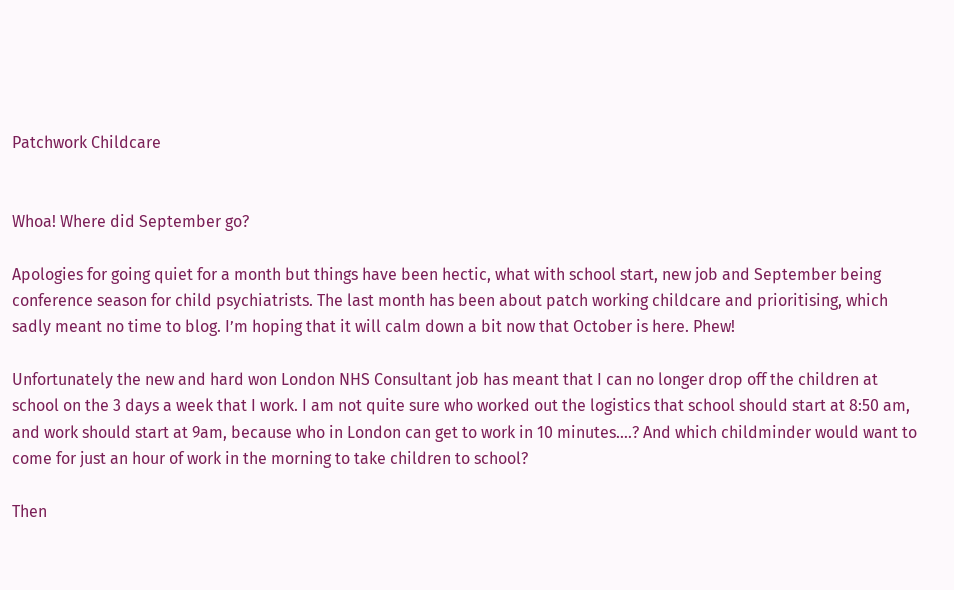Patchwork Childcare


Whoa! Where did September go?

Apologies for going quiet for a month but things have been hectic, what with school start, new job and September being conference season for child psychiatrists. The last month has been about patch working childcare and prioritising, which sadly meant no time to blog. I’m hoping that it will calm down a bit now that October is here. Phew!

Unfortunately the new and hard won London NHS Consultant job has meant that I can no longer drop off the children at school on the 3 days a week that I work. I am not quite sure who worked out the logistics that school should start at 8:50 am, and work should start at 9am, because who in London can get to work in 10 minutes….? And which childminder would want to come for just an hour of work in the morning to take children to school?

Then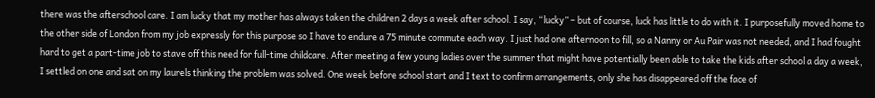there was the afterschool care. I am lucky that my mother has always taken the children 2 days a week after school. I say, “lucky” – but of course, luck has little to do with it. I purposefully moved home to the other side of London from my job expressly for this purpose so I have to endure a 75 minute commute each way. I just had one afternoon to fill, so a Nanny or Au Pair was not needed, and I had fought hard to get a part-time job to stave off this need for full-time childcare. After meeting a few young ladies over the summer that might have potentially been able to take the kids after school a day a week, I settled on one and sat on my laurels thinking the problem was solved. One week before school start and I text to confirm arrangements, only she has disappeared off the face of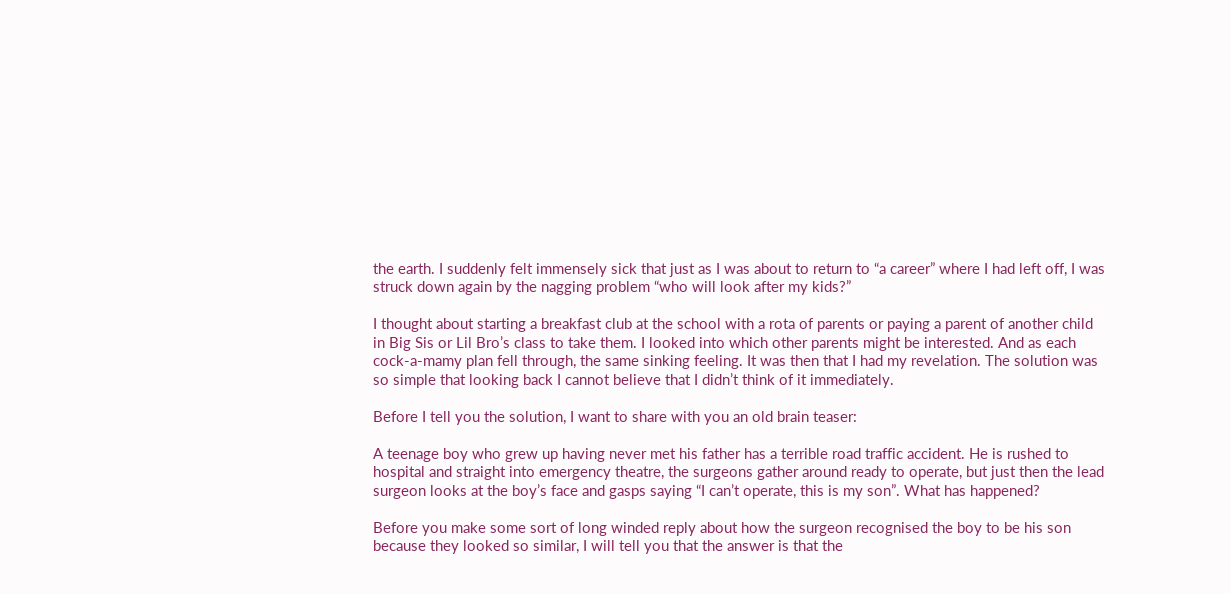the earth. I suddenly felt immensely sick that just as I was about to return to “a career” where I had left off, I was struck down again by the nagging problem “who will look after my kids?”

I thought about starting a breakfast club at the school with a rota of parents or paying a parent of another child in Big Sis or Lil Bro’s class to take them. I looked into which other parents might be interested. And as each cock-a-mamy plan fell through, the same sinking feeling. It was then that I had my revelation. The solution was so simple that looking back I cannot believe that I didn’t think of it immediately.

Before I tell you the solution, I want to share with you an old brain teaser:

A teenage boy who grew up having never met his father has a terrible road traffic accident. He is rushed to hospital and straight into emergency theatre, the surgeons gather around ready to operate, but just then the lead surgeon looks at the boy’s face and gasps saying “I can’t operate, this is my son”. What has happened?

Before you make some sort of long winded reply about how the surgeon recognised the boy to be his son because they looked so similar, I will tell you that the answer is that the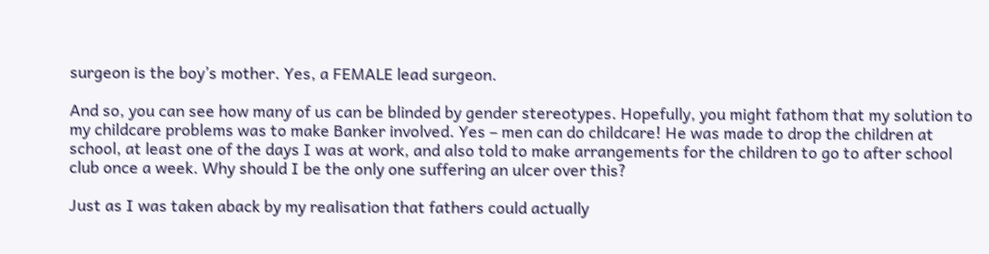surgeon is the boy’s mother. Yes, a FEMALE lead surgeon.

And so, you can see how many of us can be blinded by gender stereotypes. Hopefully, you might fathom that my solution to my childcare problems was to make Banker involved. Yes – men can do childcare! He was made to drop the children at school, at least one of the days I was at work, and also told to make arrangements for the children to go to after school club once a week. Why should I be the only one suffering an ulcer over this?

Just as I was taken aback by my realisation that fathers could actually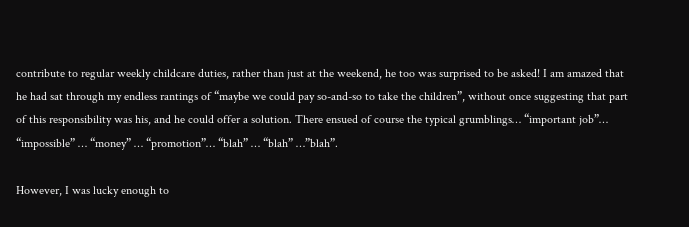contribute to regular weekly childcare duties, rather than just at the weekend, he too was surprised to be asked! I am amazed that he had sat through my endless rantings of “maybe we could pay so-and-so to take the children”, without once suggesting that part of this responsibility was his, and he could offer a solution. There ensued of course the typical grumblings… “important job”… “impossible” … “money” … “promotion”… “blah” … “blah” …”blah”.

However, I was lucky enough to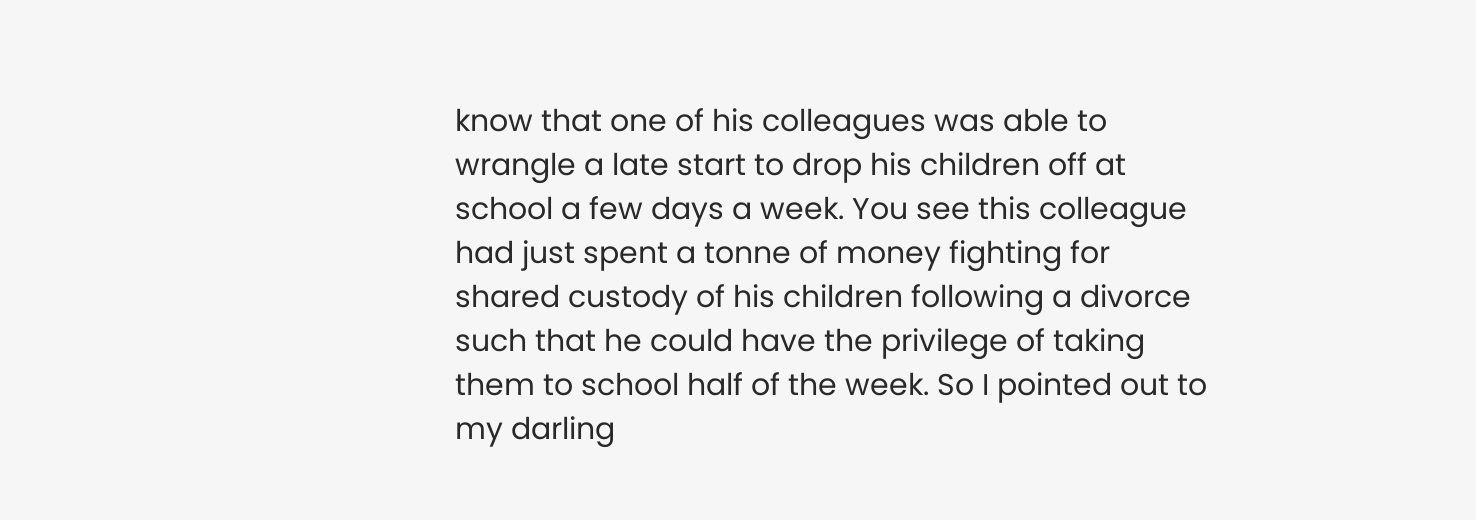know that one of his colleagues was able to wrangle a late start to drop his children off at school a few days a week. You see this colleague had just spent a tonne of money fighting for shared custody of his children following a divorce such that he could have the privilege of taking them to school half of the week. So I pointed out to my darling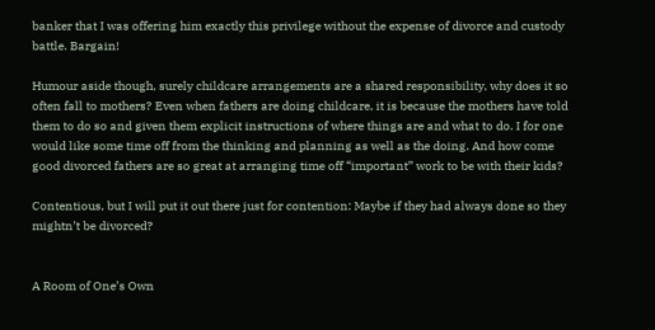banker that I was offering him exactly this privilege without the expense of divorce and custody battle. Bargain!

Humour aside though, surely childcare arrangements are a shared responsibility, why does it so often fall to mothers? Even when fathers are doing childcare, it is because the mothers have told them to do so and given them explicit instructions of where things are and what to do. I for one would like some time off from the thinking and planning as well as the doing. And how come good divorced fathers are so great at arranging time off “important” work to be with their kids?

Contentious, but I will put it out there just for contention: Maybe if they had always done so they mightn’t be divorced?


A Room of One’s Own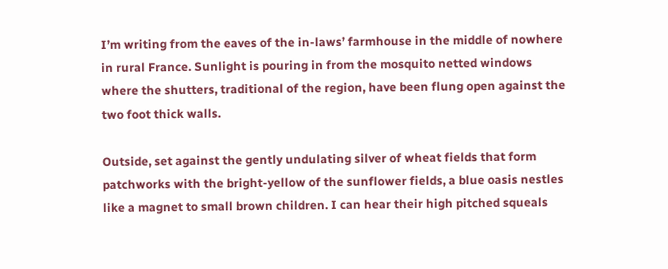I’m writing from the eaves of the in-laws’ farmhouse in the middle of nowhere in rural France. Sunlight is pouring in from the mosquito netted windows where the shutters, traditional of the region, have been flung open against the two foot thick walls.

Outside, set against the gently undulating silver of wheat fields that form patchworks with the bright-yellow of the sunflower fields, a blue oasis nestles like a magnet to small brown children. I can hear their high pitched squeals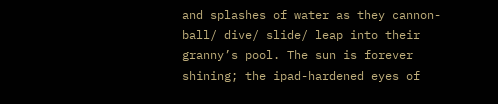and splashes of water as they cannon-ball/ dive/ slide/ leap into their granny’s pool. The sun is forever shining; the ipad-hardened eyes of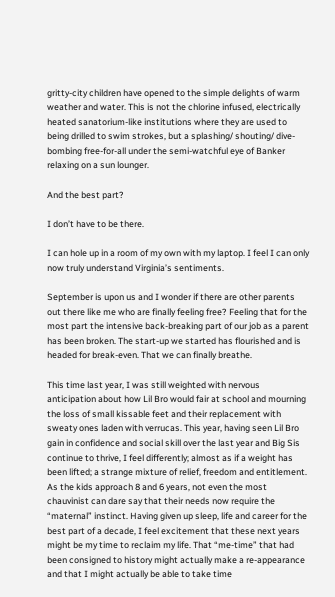gritty-city children have opened to the simple delights of warm weather and water. This is not the chlorine infused, electrically heated sanatorium-like institutions where they are used to being drilled to swim strokes, but a splashing/ shouting/ dive-bombing free-for-all under the semi-watchful eye of Banker relaxing on a sun lounger.

And the best part?

I don’t have to be there.

I can hole up in a room of my own with my laptop. I feel I can only now truly understand Virginia’s sentiments.

September is upon us and I wonder if there are other parents out there like me who are finally feeling free? Feeling that for the most part the intensive back-breaking part of our job as a parent has been broken. The start-up we started has flourished and is headed for break-even. That we can finally breathe.

This time last year, I was still weighted with nervous anticipation about how Lil Bro would fair at school and mourning the loss of small kissable feet and their replacement with sweaty ones laden with verrucas. This year, having seen Lil Bro gain in confidence and social skill over the last year and Big Sis continue to thrive, I feel differently; almost as if a weight has been lifted; a strange mixture of relief, freedom and entitlement. As the kids approach 8 and 6 years, not even the most chauvinist can dare say that their needs now require the “maternal” instinct. Having given up sleep, life and career for the best part of a decade, I feel excitement that these next years might be my time to reclaim my life. That “me-time” that had been consigned to history might actually make a re-appearance and that I might actually be able to take time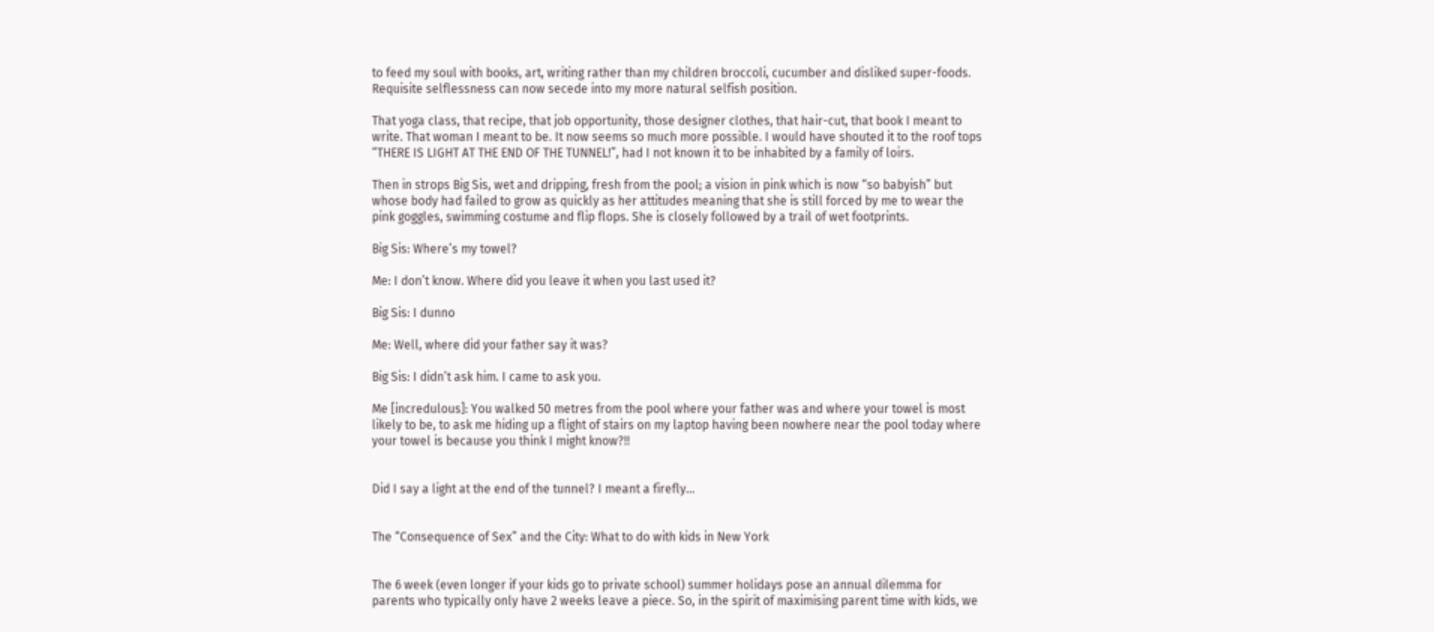to feed my soul with books, art, writing rather than my children broccoli, cucumber and disliked super-foods. Requisite selflessness can now secede into my more natural selfish position.

That yoga class, that recipe, that job opportunity, those designer clothes, that hair-cut, that book I meant to write. That woman I meant to be. It now seems so much more possible. I would have shouted it to the roof tops “THERE IS LIGHT AT THE END OF THE TUNNEL!”, had I not known it to be inhabited by a family of loirs.

Then in strops Big Sis, wet and dripping, fresh from the pool; a vision in pink which is now “so babyish” but whose body had failed to grow as quickly as her attitudes meaning that she is still forced by me to wear the pink goggles, swimming costume and flip flops. She is closely followed by a trail of wet footprints.

Big Sis: Where’s my towel?

Me: I don’t know. Where did you leave it when you last used it?

Big Sis: I dunno

Me: Well, where did your father say it was?

Big Sis: I didn’t ask him. I came to ask you.

Me [incredulous]: You walked 50 metres from the pool where your father was and where your towel is most likely to be, to ask me hiding up a flight of stairs on my laptop having been nowhere near the pool today where your towel is because you think I might know?!!


Did I say a light at the end of the tunnel? I meant a firefly…


The “Consequence of Sex” and the City: What to do with kids in New York


The 6 week (even longer if your kids go to private school) summer holidays pose an annual dilemma for parents who typically only have 2 weeks leave a piece. So, in the spirit of maximising parent time with kids, we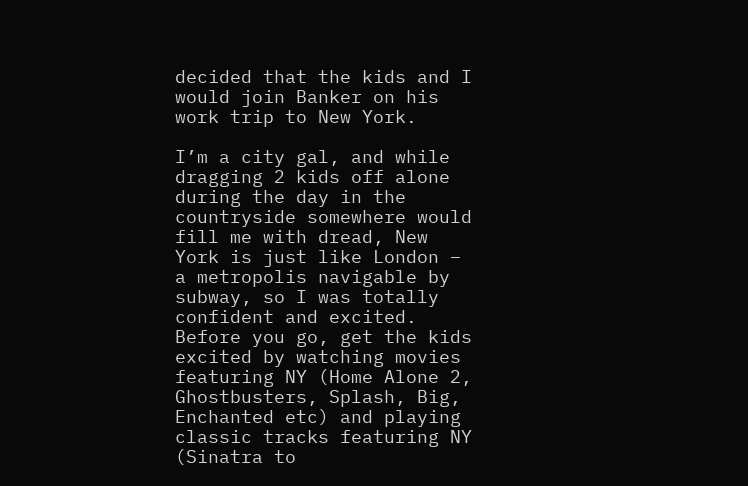decided that the kids and I would join Banker on his work trip to New York.

I’m a city gal, and while dragging 2 kids off alone during the day in the countryside somewhere would fill me with dread, New York is just like London – a metropolis navigable by subway, so I was totally confident and excited. Before you go, get the kids excited by watching movies featuring NY (Home Alone 2, Ghostbusters, Splash, Big, Enchanted etc) and playing classic tracks featuring NY (Sinatra to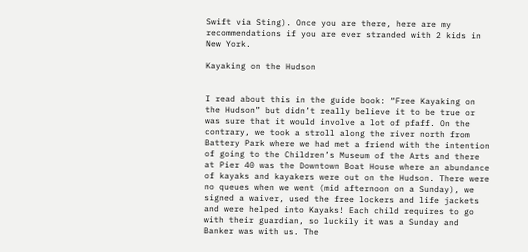Swift via Sting). Once you are there, here are my recommendations if you are ever stranded with 2 kids in New York.

Kayaking on the Hudson


I read about this in the guide book: “Free Kayaking on the Hudson” but didn’t really believe it to be true or was sure that it would involve a lot of pfaff. On the contrary, we took a stroll along the river north from Battery Park where we had met a friend with the intention of going to the Children’s Museum of the Arts and there at Pier 40 was the Downtown Boat House where an abundance of kayaks and kayakers were out on the Hudson. There were no queues when we went (mid afternoon on a Sunday), we signed a waiver, used the free lockers and life jackets and were helped into Kayaks! Each child requires to go with their guardian, so luckily it was a Sunday and Banker was with us. The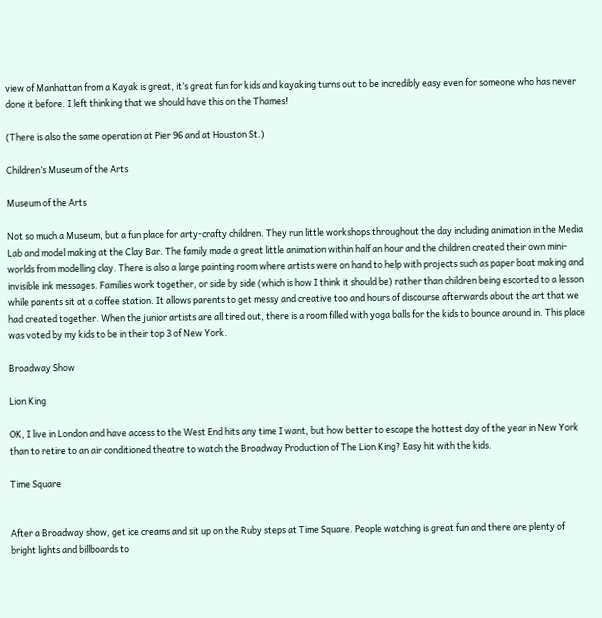view of Manhattan from a Kayak is great, it’s great fun for kids and kayaking turns out to be incredibly easy even for someone who has never done it before. I left thinking that we should have this on the Thames!

(There is also the same operation at Pier 96 and at Houston St.)

Children’s Museum of the Arts

Museum of the Arts

Not so much a Museum, but a fun place for arty-crafty children. They run little workshops throughout the day including animation in the Media Lab and model making at the Clay Bar. The family made a great little animation within half an hour and the children created their own mini-worlds from modelling clay. There is also a large painting room where artists were on hand to help with projects such as paper boat making and invisible ink messages. Families work together, or side by side (which is how I think it should be) rather than children being escorted to a lesson while parents sit at a coffee station. It allows parents to get messy and creative too and hours of discourse afterwards about the art that we had created together. When the junior artists are all tired out, there is a room filled with yoga balls for the kids to bounce around in. This place was voted by my kids to be in their top 3 of New York.

Broadway Show

Lion King

OK, I live in London and have access to the West End hits any time I want, but how better to escape the hottest day of the year in New York than to retire to an air conditioned theatre to watch the Broadway Production of The Lion King? Easy hit with the kids.

Time Square


After a Broadway show, get ice creams and sit up on the Ruby steps at Time Square. People watching is great fun and there are plenty of bright lights and billboards to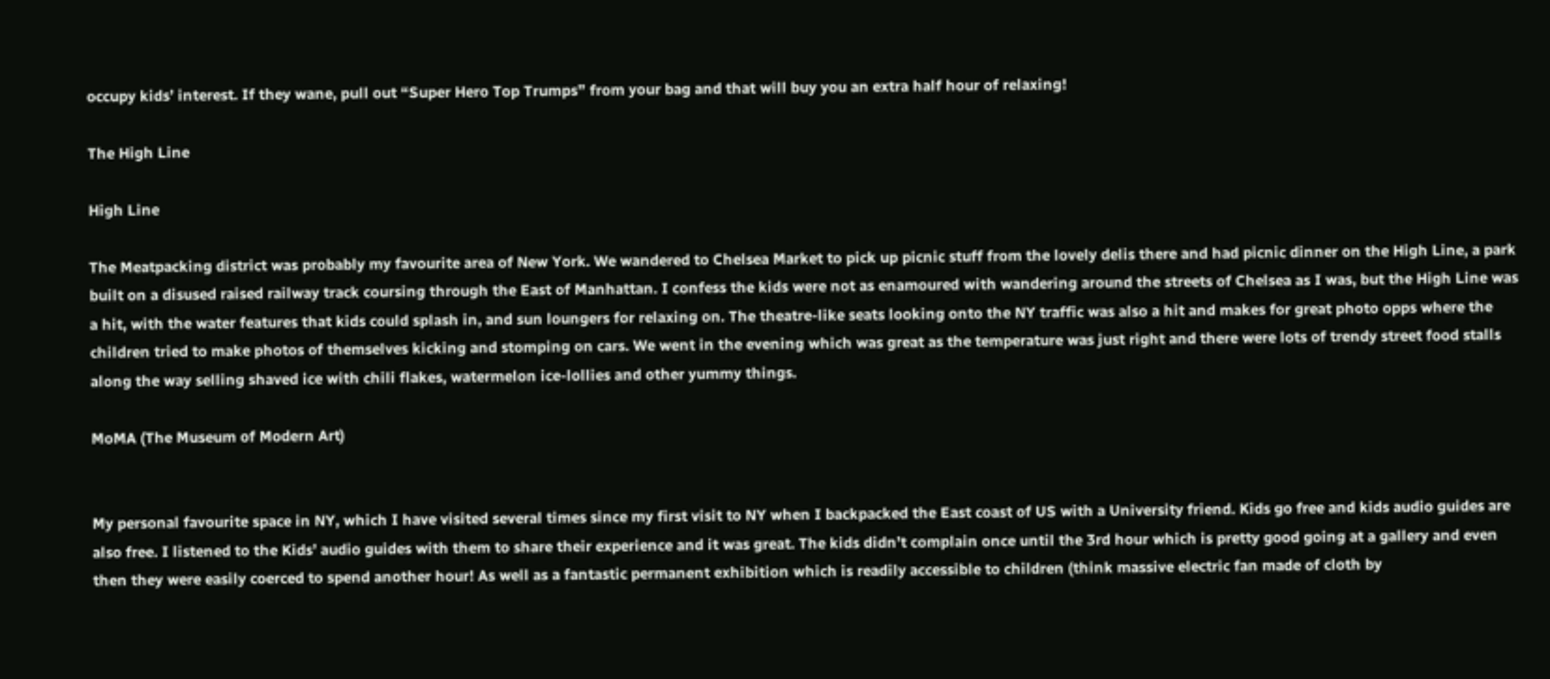occupy kids’ interest. If they wane, pull out “Super Hero Top Trumps” from your bag and that will buy you an extra half hour of relaxing!

The High Line

High Line

The Meatpacking district was probably my favourite area of New York. We wandered to Chelsea Market to pick up picnic stuff from the lovely delis there and had picnic dinner on the High Line, a park built on a disused raised railway track coursing through the East of Manhattan. I confess the kids were not as enamoured with wandering around the streets of Chelsea as I was, but the High Line was a hit, with the water features that kids could splash in, and sun loungers for relaxing on. The theatre-like seats looking onto the NY traffic was also a hit and makes for great photo opps where the children tried to make photos of themselves kicking and stomping on cars. We went in the evening which was great as the temperature was just right and there were lots of trendy street food stalls along the way selling shaved ice with chili flakes, watermelon ice-lollies and other yummy things.

MoMA (The Museum of Modern Art)


My personal favourite space in NY, which I have visited several times since my first visit to NY when I backpacked the East coast of US with a University friend. Kids go free and kids audio guides are also free. I listened to the Kids’ audio guides with them to share their experience and it was great. The kids didn’t complain once until the 3rd hour which is pretty good going at a gallery and even then they were easily coerced to spend another hour! As well as a fantastic permanent exhibition which is readily accessible to children (think massive electric fan made of cloth by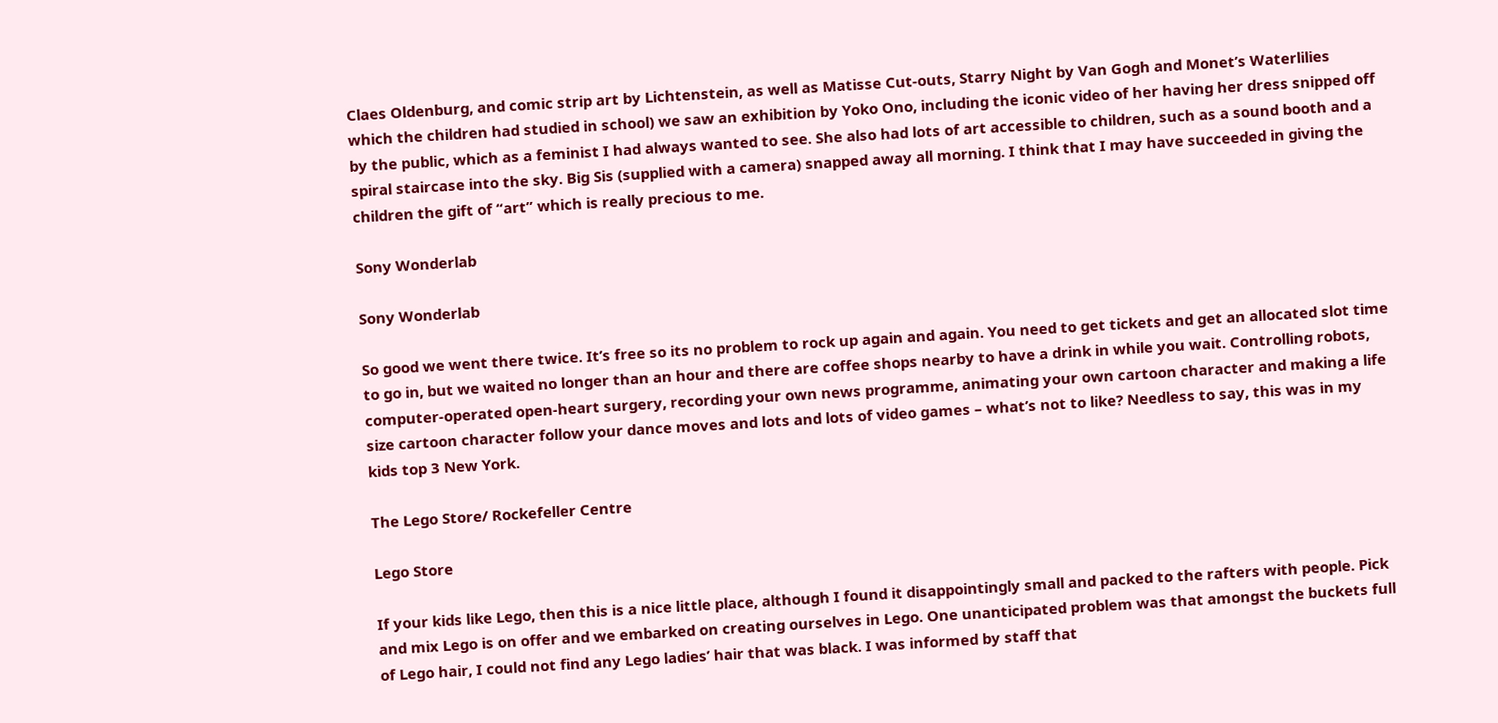Claes Oldenburg, and comic strip art by Lichtenstein, as well as Matisse Cut-outs, Starry Night by Van Gogh and Monet’s Waterlilies which the children had studied in school) we saw an exhibition by Yoko Ono, including the iconic video of her having her dress snipped off by the public, which as a feminist I had always wanted to see. She also had lots of art accessible to children, such as a sound booth and a spiral staircase into the sky. Big Sis (supplied with a camera) snapped away all morning. I think that I may have succeeded in giving the children the gift of “art” which is really precious to me.

Sony Wonderlab

Sony Wonderlab

So good we went there twice. It’s free so its no problem to rock up again and again. You need to get tickets and get an allocated slot time to go in, but we waited no longer than an hour and there are coffee shops nearby to have a drink in while you wait. Controlling robots, computer-operated open-heart surgery, recording your own news programme, animating your own cartoon character and making a life size cartoon character follow your dance moves and lots and lots of video games – what’s not to like? Needless to say, this was in my kids top 3 New York.

The Lego Store/ Rockefeller Centre

Lego Store

If your kids like Lego, then this is a nice little place, although I found it disappointingly small and packed to the rafters with people. Pick and mix Lego is on offer and we embarked on creating ourselves in Lego. One unanticipated problem was that amongst the buckets full of Lego hair, I could not find any Lego ladies’ hair that was black. I was informed by staff that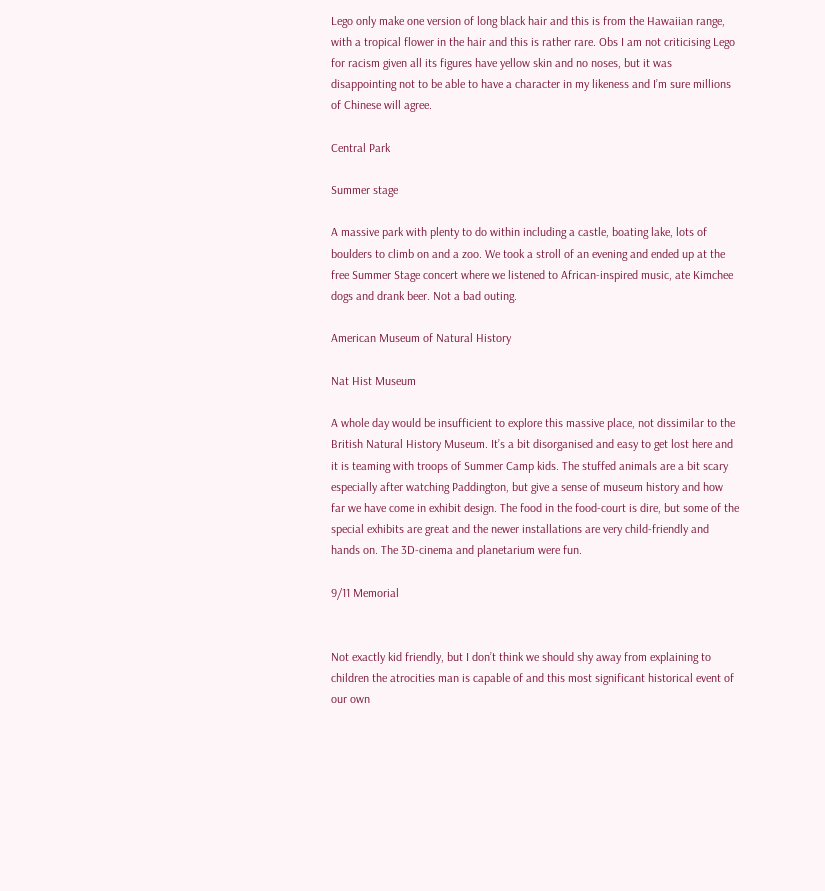Lego only make one version of long black hair and this is from the Hawaiian range, with a tropical flower in the hair and this is rather rare. Obs I am not criticising Lego for racism given all its figures have yellow skin and no noses, but it was disappointing not to be able to have a character in my likeness and I’m sure millions of Chinese will agree.

Central Park

Summer stage

A massive park with plenty to do within including a castle, boating lake, lots of boulders to climb on and a zoo. We took a stroll of an evening and ended up at the free Summer Stage concert where we listened to African-inspired music, ate Kimchee dogs and drank beer. Not a bad outing.

American Museum of Natural History

Nat Hist Museum

A whole day would be insufficient to explore this massive place, not dissimilar to the British Natural History Museum. It’s a bit disorganised and easy to get lost here and it is teaming with troops of Summer Camp kids. The stuffed animals are a bit scary especially after watching Paddington, but give a sense of museum history and how far we have come in exhibit design. The food in the food-court is dire, but some of the special exhibits are great and the newer installations are very child-friendly and hands on. The 3D-cinema and planetarium were fun.

9/11 Memorial


Not exactly kid friendly, but I don’t think we should shy away from explaining to children the atrocities man is capable of and this most significant historical event of our own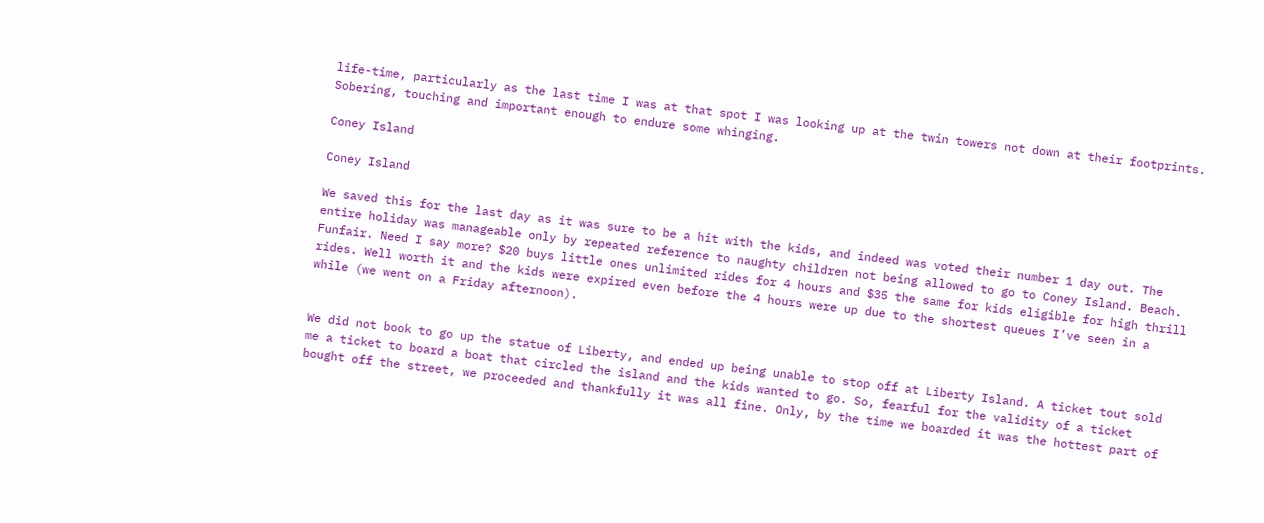life-time, particularly as the last time I was at that spot I was looking up at the twin towers not down at their footprints. Sobering, touching and important enough to endure some whinging.

Coney Island

Coney Island

We saved this for the last day as it was sure to be a hit with the kids, and indeed was voted their number 1 day out. The entire holiday was manageable only by repeated reference to naughty children not being allowed to go to Coney Island. Beach. Funfair. Need I say more? $20 buys little ones unlimited rides for 4 hours and $35 the same for kids eligible for high thrill rides. Well worth it and the kids were expired even before the 4 hours were up due to the shortest queues I’ve seen in a while (we went on a Friday afternoon).


We did not book to go up the statue of Liberty, and ended up being unable to stop off at Liberty Island. A ticket tout sold me a ticket to board a boat that circled the island and the kids wanted to go. So, fearful for the validity of a ticket bought off the street, we proceeded and thankfully it was all fine. Only, by the time we boarded it was the hottest part of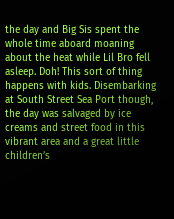the day and Big Sis spent the whole time aboard moaning about the heat while Lil Bro fell asleep. Doh! This sort of thing happens with kids. Disembarking at South Street Sea Port though, the day was salvaged by ice creams and street food in this vibrant area and a great little children’s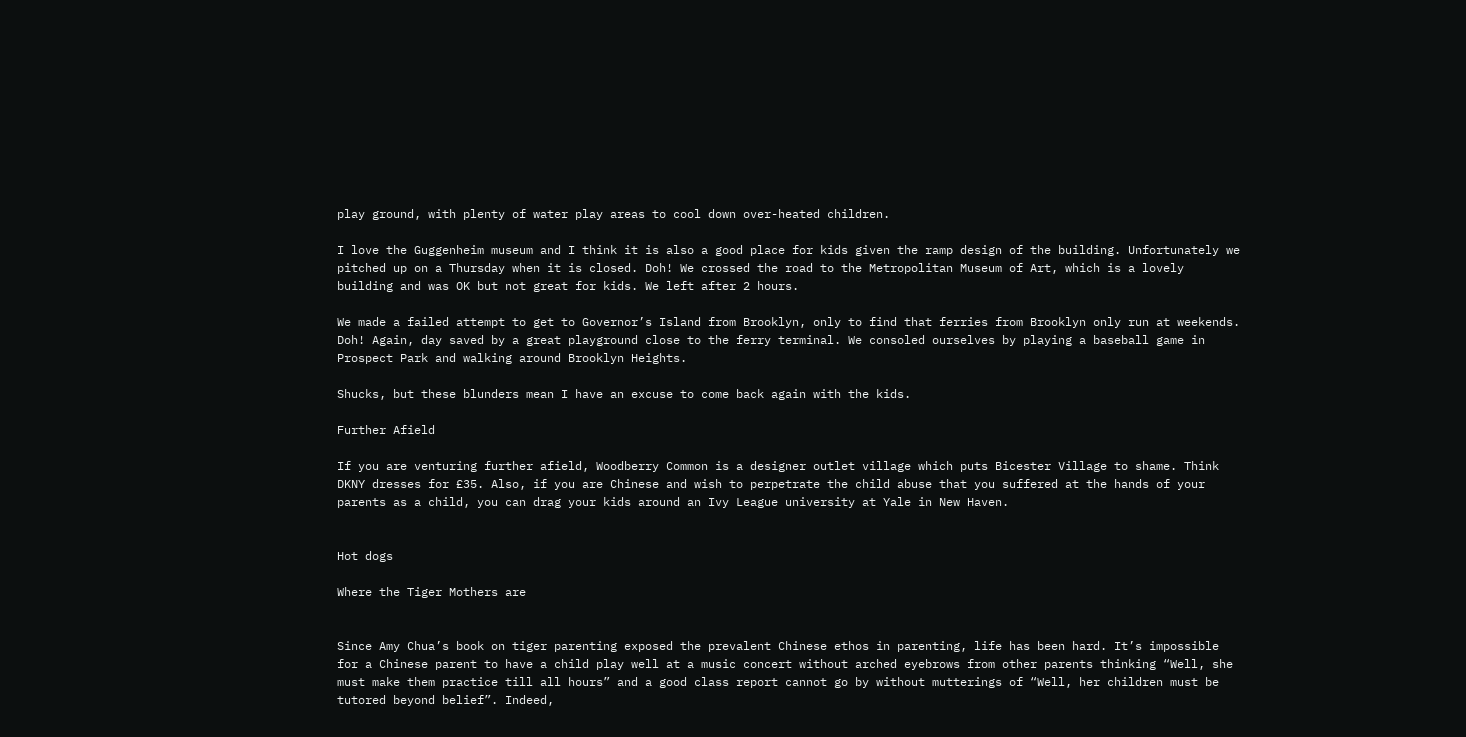play ground, with plenty of water play areas to cool down over-heated children.

I love the Guggenheim museum and I think it is also a good place for kids given the ramp design of the building. Unfortunately we pitched up on a Thursday when it is closed. Doh! We crossed the road to the Metropolitan Museum of Art, which is a lovely building and was OK but not great for kids. We left after 2 hours.

We made a failed attempt to get to Governor’s Island from Brooklyn, only to find that ferries from Brooklyn only run at weekends. Doh! Again, day saved by a great playground close to the ferry terminal. We consoled ourselves by playing a baseball game in Prospect Park and walking around Brooklyn Heights.

Shucks, but these blunders mean I have an excuse to come back again with the kids.

Further Afield

If you are venturing further afield, Woodberry Common is a designer outlet village which puts Bicester Village to shame. Think DKNY dresses for £35. Also, if you are Chinese and wish to perpetrate the child abuse that you suffered at the hands of your parents as a child, you can drag your kids around an Ivy League university at Yale in New Haven.


Hot dogs

Where the Tiger Mothers are


Since Amy Chua’s book on tiger parenting exposed the prevalent Chinese ethos in parenting, life has been hard. It’s impossible for a Chinese parent to have a child play well at a music concert without arched eyebrows from other parents thinking “Well, she must make them practice till all hours” and a good class report cannot go by without mutterings of “Well, her children must be tutored beyond belief”. Indeed,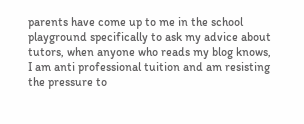parents have come up to me in the school playground specifically to ask my advice about tutors, when anyone who reads my blog knows, I am anti professional tuition and am resisting the pressure to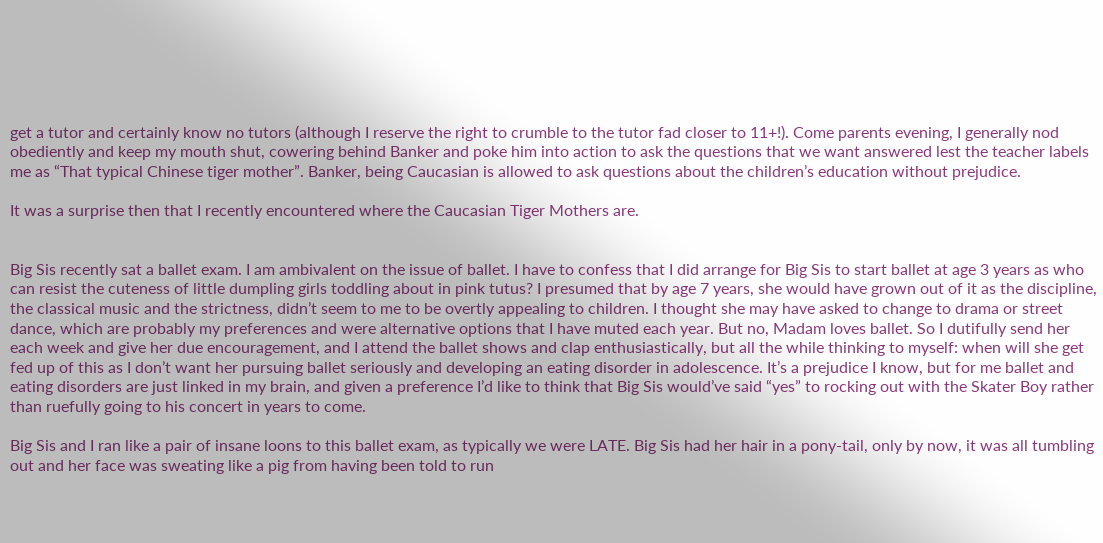get a tutor and certainly know no tutors (although I reserve the right to crumble to the tutor fad closer to 11+!). Come parents evening, I generally nod obediently and keep my mouth shut, cowering behind Banker and poke him into action to ask the questions that we want answered lest the teacher labels me as “That typical Chinese tiger mother”. Banker, being Caucasian is allowed to ask questions about the children’s education without prejudice.

It was a surprise then that I recently encountered where the Caucasian Tiger Mothers are.


Big Sis recently sat a ballet exam. I am ambivalent on the issue of ballet. I have to confess that I did arrange for Big Sis to start ballet at age 3 years as who can resist the cuteness of little dumpling girls toddling about in pink tutus? I presumed that by age 7 years, she would have grown out of it as the discipline, the classical music and the strictness, didn’t seem to me to be overtly appealing to children. I thought she may have asked to change to drama or street dance, which are probably my preferences and were alternative options that I have muted each year. But no, Madam loves ballet. So I dutifully send her each week and give her due encouragement, and I attend the ballet shows and clap enthusiastically, but all the while thinking to myself: when will she get fed up of this as I don’t want her pursuing ballet seriously and developing an eating disorder in adolescence. It’s a prejudice I know, but for me ballet and eating disorders are just linked in my brain, and given a preference I’d like to think that Big Sis would’ve said “yes” to rocking out with the Skater Boy rather than ruefully going to his concert in years to come.

Big Sis and I ran like a pair of insane loons to this ballet exam, as typically we were LATE. Big Sis had her hair in a pony-tail, only by now, it was all tumbling out and her face was sweating like a pig from having been told to run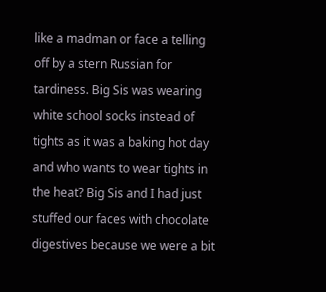like a madman or face a telling off by a stern Russian for tardiness. Big Sis was wearing white school socks instead of tights as it was a baking hot day and who wants to wear tights in the heat? Big Sis and I had just stuffed our faces with chocolate digestives because we were a bit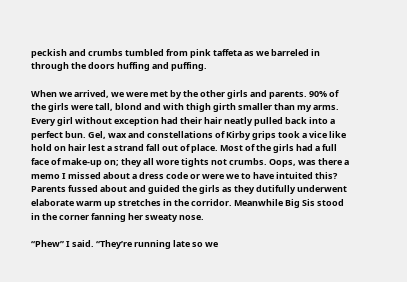peckish and crumbs tumbled from pink taffeta as we barreled in through the doors huffing and puffing.

When we arrived, we were met by the other girls and parents. 90% of the girls were tall, blond and with thigh girth smaller than my arms. Every girl without exception had their hair neatly pulled back into a perfect bun. Gel, wax and constellations of Kirby grips took a vice like hold on hair lest a strand fall out of place. Most of the girls had a full face of make-up on; they all wore tights not crumbs. Oops, was there a memo I missed about a dress code or were we to have intuited this? Parents fussed about and guided the girls as they dutifully underwent elaborate warm up stretches in the corridor. Meanwhile Big Sis stood in the corner fanning her sweaty nose.

“Phew” I said. “They’re running late so we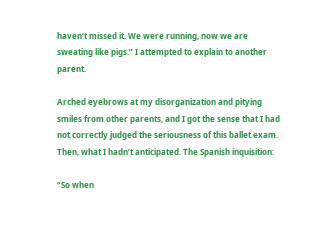haven’t missed it. We were running, now we are sweating like pigs.” I attempted to explain to another parent.

Arched eyebrows at my disorganization and pitying smiles from other parents, and I got the sense that I had not correctly judged the seriousness of this ballet exam. Then, what I hadn’t anticipated. The Spanish inquisition:

“So when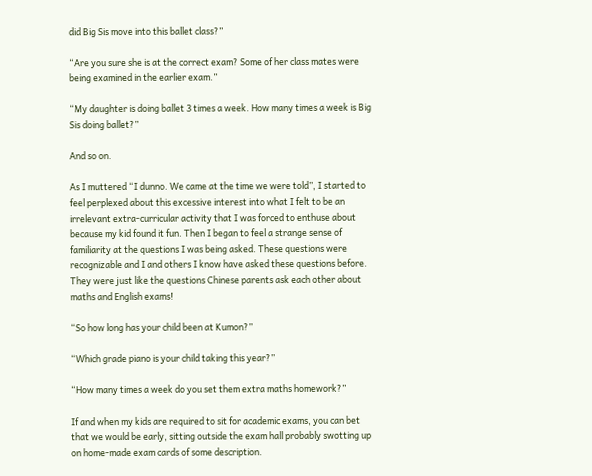did Big Sis move into this ballet class?”

“Are you sure she is at the correct exam? Some of her class mates were being examined in the earlier exam.”

“My daughter is doing ballet 3 times a week. How many times a week is Big Sis doing ballet?”

And so on.

As I muttered “I dunno. We came at the time we were told”, I started to feel perplexed about this excessive interest into what I felt to be an irrelevant extra-curricular activity that I was forced to enthuse about because my kid found it fun. Then I began to feel a strange sense of familiarity at the questions I was being asked. These questions were recognizable and I and others I know have asked these questions before. They were just like the questions Chinese parents ask each other about maths and English exams!

“So how long has your child been at Kumon?”

“Which grade piano is your child taking this year?”

“How many times a week do you set them extra maths homework?”

If and when my kids are required to sit for academic exams, you can bet that we would be early, sitting outside the exam hall probably swotting up on home-made exam cards of some description.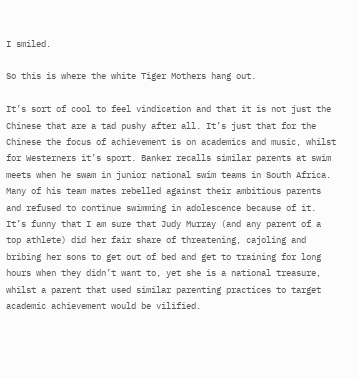I smiled.

So this is where the white Tiger Mothers hang out.

It’s sort of cool to feel vindication and that it is not just the Chinese that are a tad pushy after all. It’s just that for the Chinese the focus of achievement is on academics and music, whilst for Westerners it’s sport. Banker recalls similar parents at swim meets when he swam in junior national swim teams in South Africa. Many of his team mates rebelled against their ambitious parents and refused to continue swimming in adolescence because of it. It’s funny that I am sure that Judy Murray (and any parent of a top athlete) did her fair share of threatening, cajoling and bribing her sons to get out of bed and get to training for long hours when they didn’t want to, yet she is a national treasure, whilst a parent that used similar parenting practices to target academic achievement would be vilified.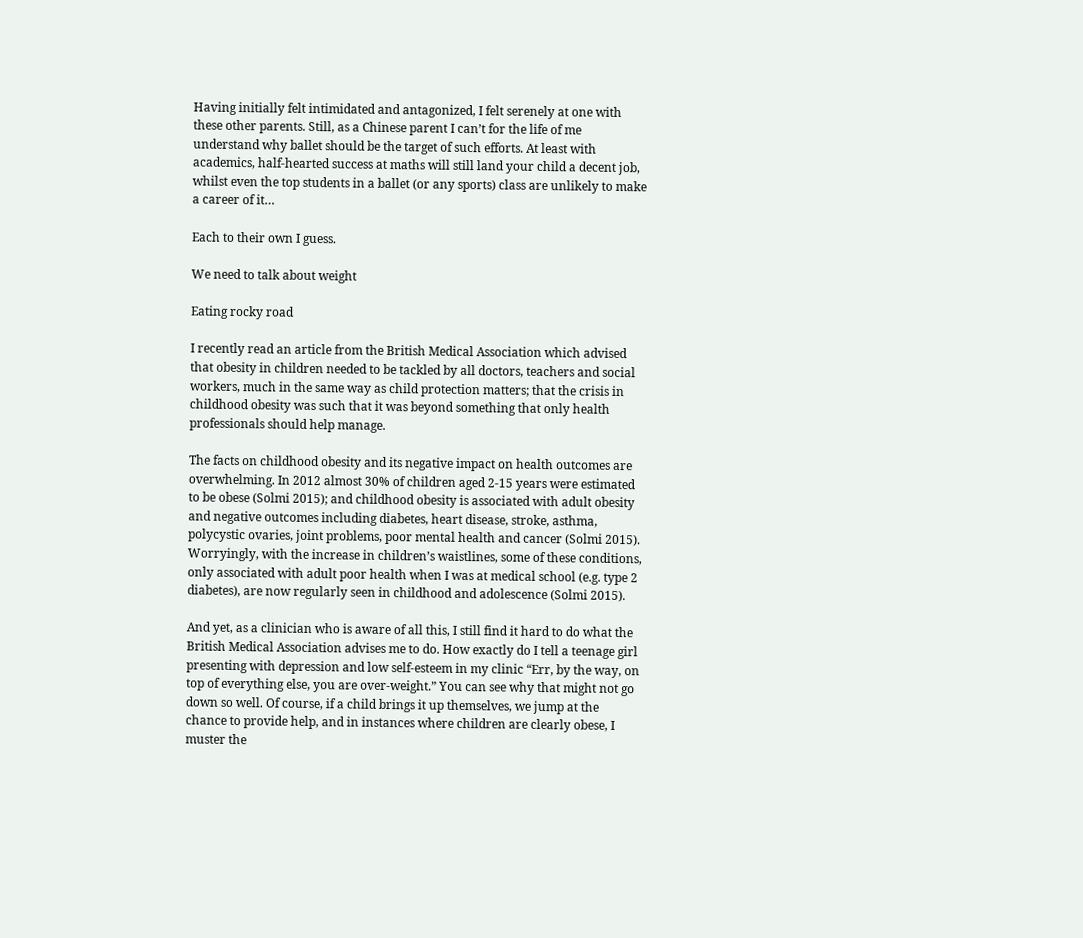Having initially felt intimidated and antagonized, I felt serenely at one with these other parents. Still, as a Chinese parent I can’t for the life of me understand why ballet should be the target of such efforts. At least with academics, half-hearted success at maths will still land your child a decent job, whilst even the top students in a ballet (or any sports) class are unlikely to make a career of it…

Each to their own I guess.

We need to talk about weight

Eating rocky road

I recently read an article from the British Medical Association which advised that obesity in children needed to be tackled by all doctors, teachers and social workers, much in the same way as child protection matters; that the crisis in childhood obesity was such that it was beyond something that only health professionals should help manage.

The facts on childhood obesity and its negative impact on health outcomes are overwhelming. In 2012 almost 30% of children aged 2-15 years were estimated to be obese (Solmi 2015); and childhood obesity is associated with adult obesity and negative outcomes including diabetes, heart disease, stroke, asthma, polycystic ovaries, joint problems, poor mental health and cancer (Solmi 2015). Worryingly, with the increase in children’s waistlines, some of these conditions, only associated with adult poor health when I was at medical school (e.g. type 2 diabetes), are now regularly seen in childhood and adolescence (Solmi 2015).

And yet, as a clinician who is aware of all this, I still find it hard to do what the British Medical Association advises me to do. How exactly do I tell a teenage girl presenting with depression and low self-esteem in my clinic “Err, by the way, on top of everything else, you are over-weight.” You can see why that might not go down so well. Of course, if a child brings it up themselves, we jump at the chance to provide help, and in instances where children are clearly obese, I muster the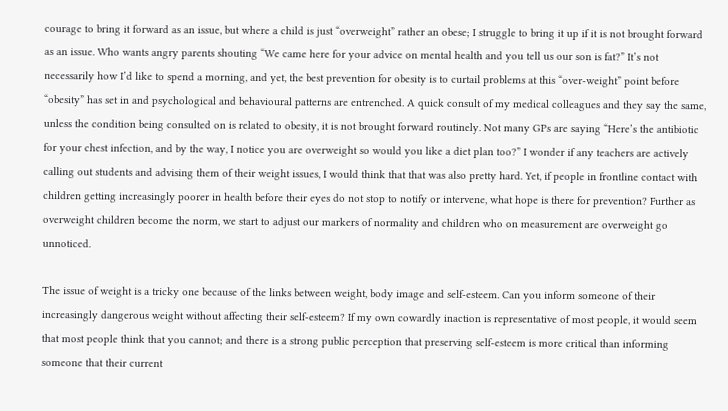courage to bring it forward as an issue, but where a child is just “overweight” rather an obese; I struggle to bring it up if it is not brought forward as an issue. Who wants angry parents shouting “We came here for your advice on mental health and you tell us our son is fat?” It’s not necessarily how I’d like to spend a morning, and yet, the best prevention for obesity is to curtail problems at this “over-weight” point before “obesity” has set in and psychological and behavioural patterns are entrenched. A quick consult of my medical colleagues and they say the same, unless the condition being consulted on is related to obesity, it is not brought forward routinely. Not many GPs are saying “Here’s the antibiotic for your chest infection, and by the way, I notice you are overweight so would you like a diet plan too?” I wonder if any teachers are actively calling out students and advising them of their weight issues, I would think that that was also pretty hard. Yet, if people in frontline contact with children getting increasingly poorer in health before their eyes do not stop to notify or intervene, what hope is there for prevention? Further as overweight children become the norm, we start to adjust our markers of normality and children who on measurement are overweight go unnoticed.

The issue of weight is a tricky one because of the links between weight, body image and self-esteem. Can you inform someone of their increasingly dangerous weight without affecting their self-esteem? If my own cowardly inaction is representative of most people, it would seem that most people think that you cannot; and there is a strong public perception that preserving self-esteem is more critical than informing someone that their current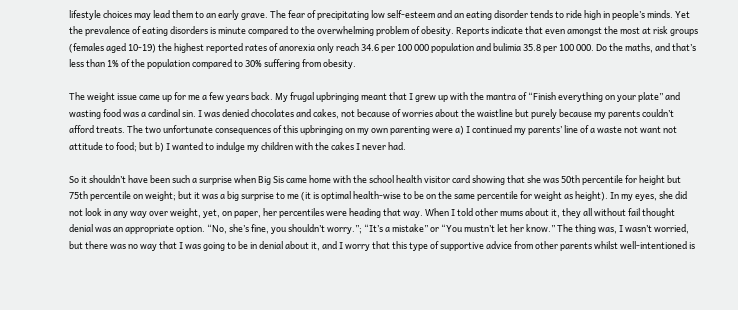lifestyle choices may lead them to an early grave. The fear of precipitating low self-esteem and an eating disorder tends to ride high in people’s minds. Yet the prevalence of eating disorders is minute compared to the overwhelming problem of obesity. Reports indicate that even amongst the most at risk groups (females aged 10-19) the highest reported rates of anorexia only reach 34.6 per 100 000 population and bulimia 35.8 per 100 000. Do the maths, and that’s less than 1% of the population compared to 30% suffering from obesity.

The weight issue came up for me a few years back. My frugal upbringing meant that I grew up with the mantra of “Finish everything on your plate” and wasting food was a cardinal sin. I was denied chocolates and cakes, not because of worries about the waistline but purely because my parents couldn’t afford treats. The two unfortunate consequences of this upbringing on my own parenting were a) I continued my parents’ line of a waste not want not attitude to food; but b) I wanted to indulge my children with the cakes I never had.

So it shouldn’t have been such a surprise when Big Sis came home with the school health visitor card showing that she was 50th percentile for height but 75th percentile on weight; but it was a big surprise to me (it is optimal health-wise to be on the same percentile for weight as height). In my eyes, she did not look in any way over weight, yet, on paper, her percentiles were heading that way. When I told other mums about it, they all without fail thought denial was an appropriate option. “No, she’s fine, you shouldn’t worry.”; “It’s a mistake” or “You mustn’t let her know.” The thing was, I wasn’t worried, but there was no way that I was going to be in denial about it, and I worry that this type of supportive advice from other parents whilst well-intentioned is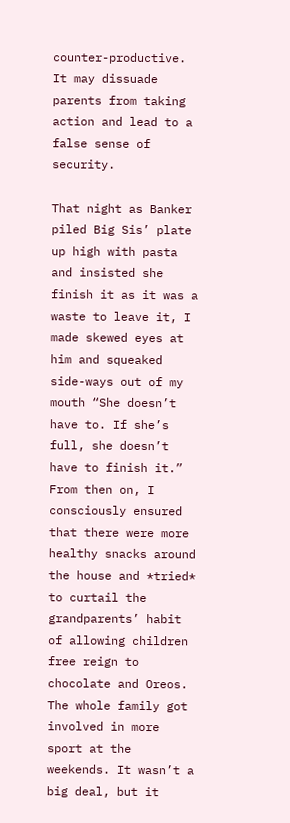counter-productive. It may dissuade parents from taking action and lead to a false sense of security.

That night as Banker piled Big Sis’ plate up high with pasta and insisted she finish it as it was a waste to leave it, I made skewed eyes at him and squeaked side-ways out of my mouth “She doesn’t have to. If she’s full, she doesn’t have to finish it.” From then on, I consciously ensured that there were more healthy snacks around the house and *tried* to curtail the grandparents’ habit of allowing children free reign to chocolate and Oreos. The whole family got involved in more sport at the weekends. It wasn’t a big deal, but it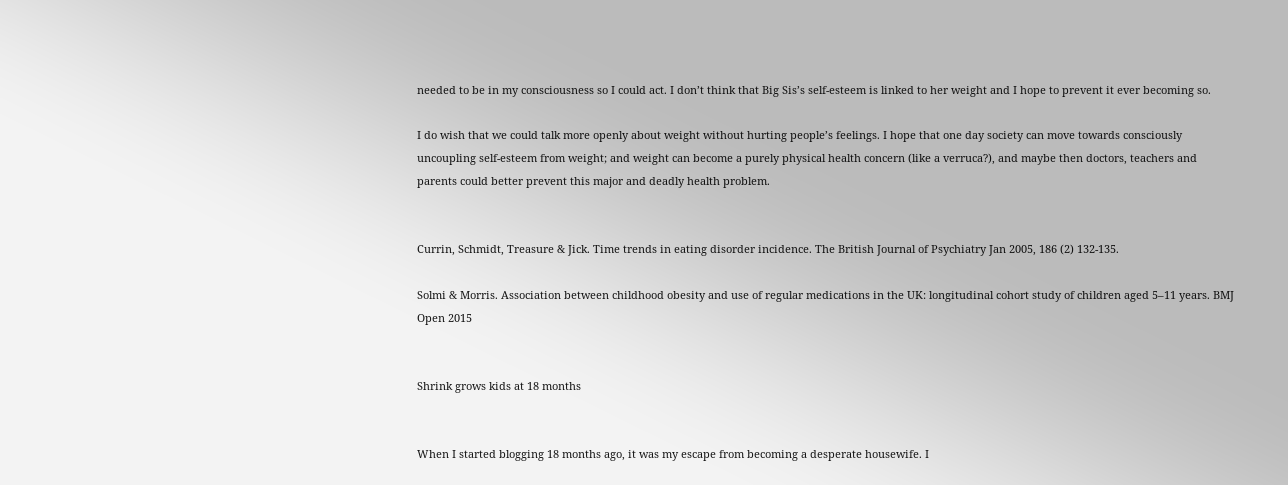needed to be in my consciousness so I could act. I don’t think that Big Sis’s self-esteem is linked to her weight and I hope to prevent it ever becoming so.

I do wish that we could talk more openly about weight without hurting people’s feelings. I hope that one day society can move towards consciously uncoupling self-esteem from weight; and weight can become a purely physical health concern (like a verruca?), and maybe then doctors, teachers and parents could better prevent this major and deadly health problem.


Currin, Schmidt, Treasure & Jick. Time trends in eating disorder incidence. The British Journal of Psychiatry Jan 2005, 186 (2) 132-135.

Solmi & Morris. Association between childhood obesity and use of regular medications in the UK: longitudinal cohort study of children aged 5–11 years. BMJ Open 2015


Shrink grows kids at 18 months


When I started blogging 18 months ago, it was my escape from becoming a desperate housewife. I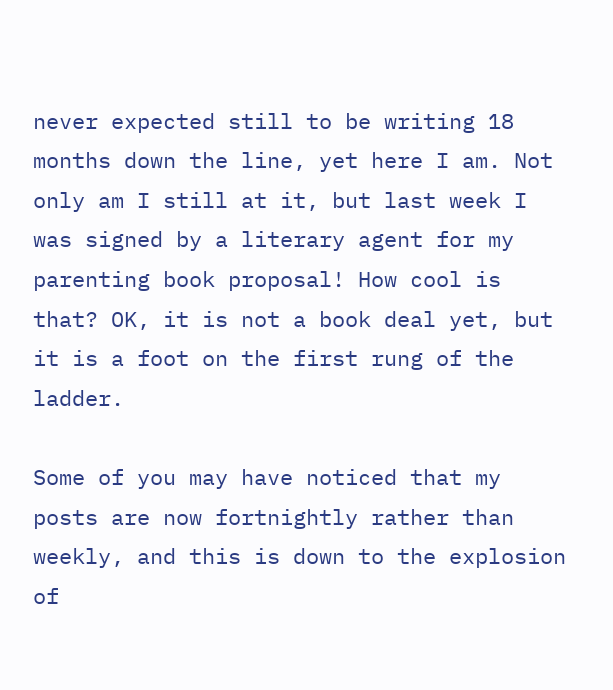never expected still to be writing 18 months down the line, yet here I am. Not only am I still at it, but last week I was signed by a literary agent for my parenting book proposal! How cool is that? OK, it is not a book deal yet, but it is a foot on the first rung of the ladder.

Some of you may have noticed that my posts are now fortnightly rather than weekly, and this is down to the explosion of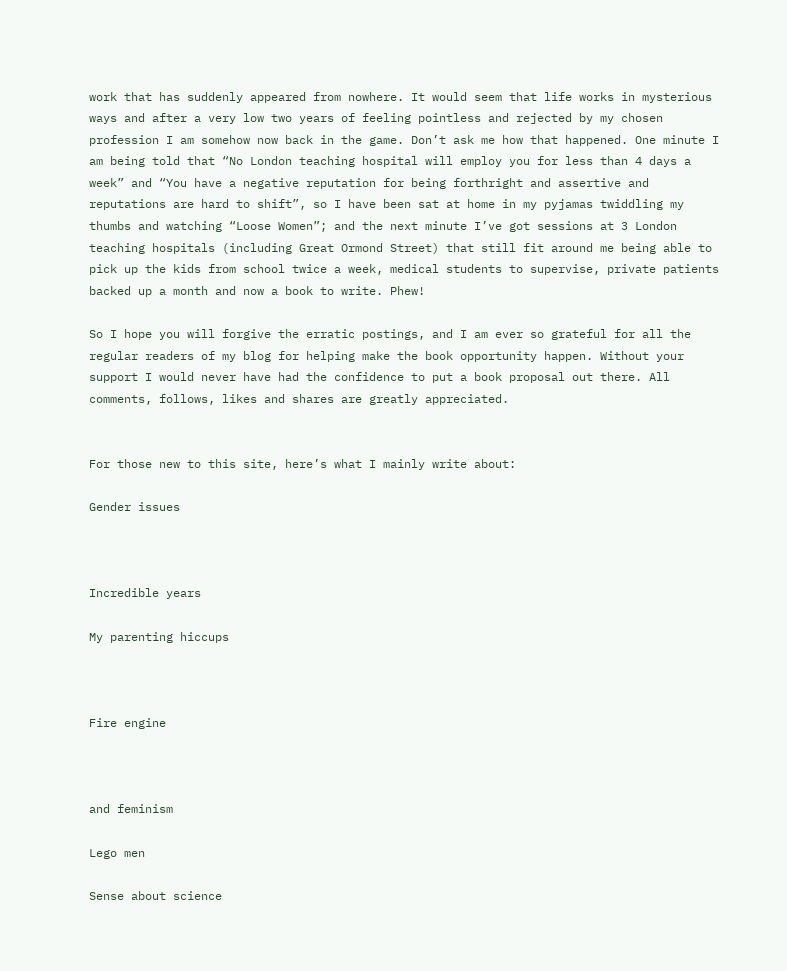work that has suddenly appeared from nowhere. It would seem that life works in mysterious ways and after a very low two years of feeling pointless and rejected by my chosen profession I am somehow now back in the game. Don’t ask me how that happened. One minute I am being told that “No London teaching hospital will employ you for less than 4 days a week” and “You have a negative reputation for being forthright and assertive and reputations are hard to shift”, so I have been sat at home in my pyjamas twiddling my thumbs and watching “Loose Women”; and the next minute I’ve got sessions at 3 London teaching hospitals (including Great Ormond Street) that still fit around me being able to pick up the kids from school twice a week, medical students to supervise, private patients backed up a month and now a book to write. Phew!

So I hope you will forgive the erratic postings, and I am ever so grateful for all the regular readers of my blog for helping make the book opportunity happen. Without your support I would never have had the confidence to put a book proposal out there. All comments, follows, likes and shares are greatly appreciated.


For those new to this site, here’s what I mainly write about:

Gender issues



Incredible years

My parenting hiccups



Fire engine



and feminism

Lego men

Sense about science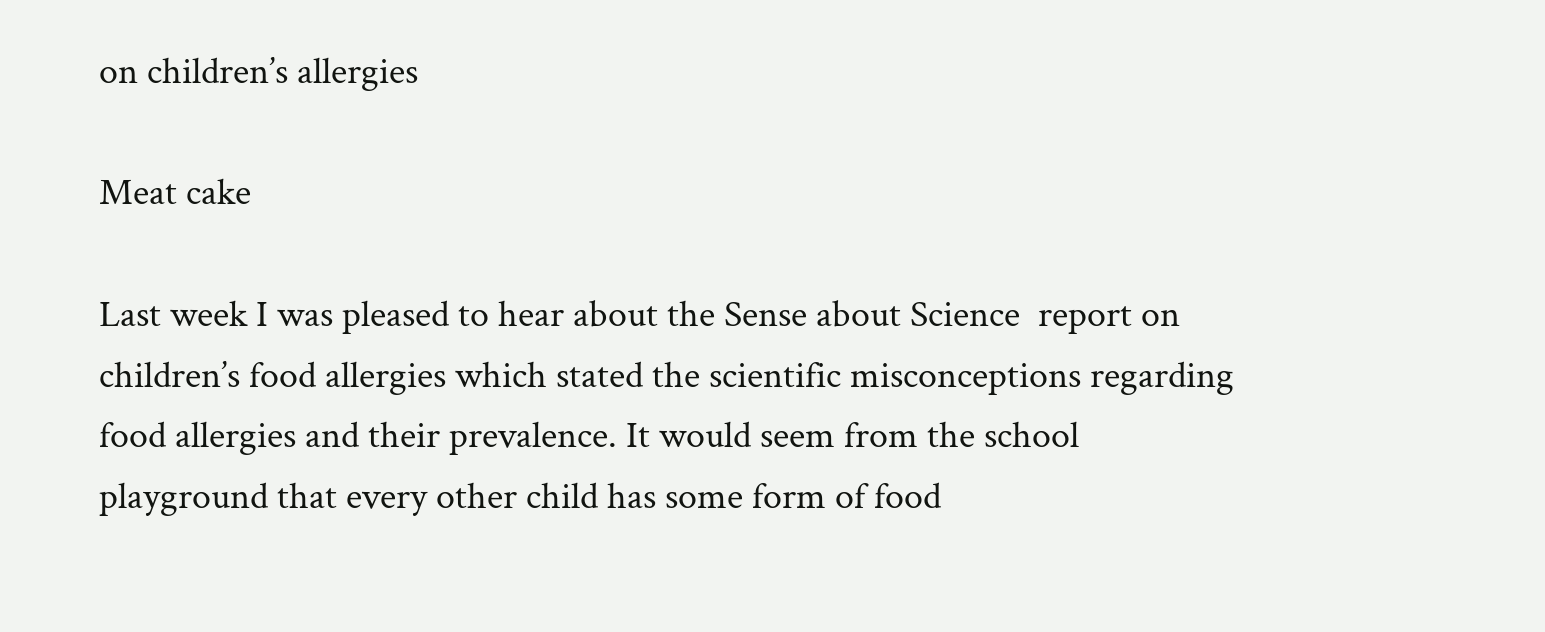on children’s allergies

Meat cake

Last week I was pleased to hear about the Sense about Science  report on children’s food allergies which stated the scientific misconceptions regarding food allergies and their prevalence. It would seem from the school playground that every other child has some form of food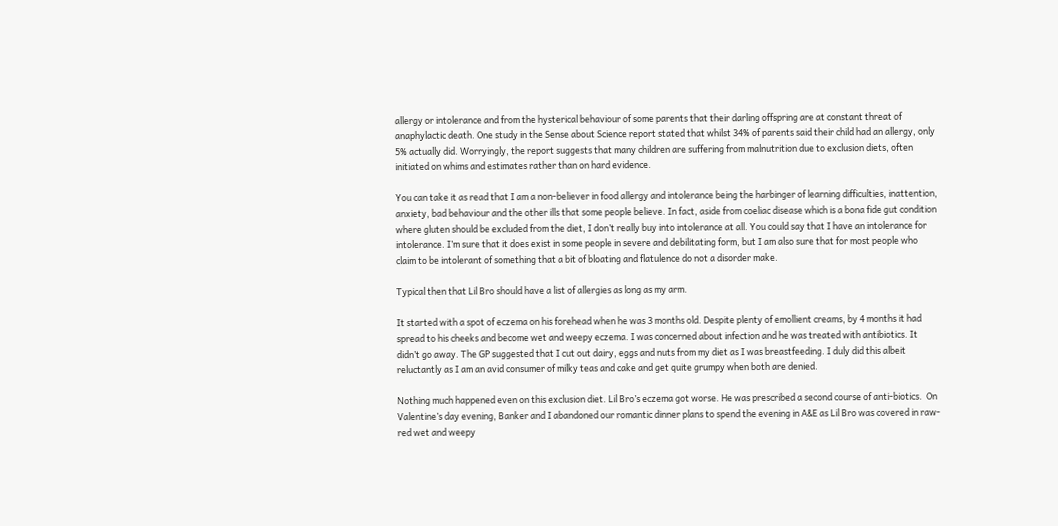allergy or intolerance and from the hysterical behaviour of some parents that their darling offspring are at constant threat of anaphylactic death. One study in the Sense about Science report stated that whilst 34% of parents said their child had an allergy, only 5% actually did. Worryingly, the report suggests that many children are suffering from malnutrition due to exclusion diets, often initiated on whims and estimates rather than on hard evidence.

You can take it as read that I am a non-believer in food allergy and intolerance being the harbinger of learning difficulties, inattention, anxiety, bad behaviour and the other ills that some people believe. In fact, aside from coeliac disease which is a bona fide gut condition where gluten should be excluded from the diet, I don’t really buy into intolerance at all. You could say that I have an intolerance for intolerance. I’m sure that it does exist in some people in severe and debilitating form, but I am also sure that for most people who claim to be intolerant of something that a bit of bloating and flatulence do not a disorder make.

Typical then that Lil Bro should have a list of allergies as long as my arm.

It started with a spot of eczema on his forehead when he was 3 months old. Despite plenty of emollient creams, by 4 months it had spread to his cheeks and become wet and weepy eczema. I was concerned about infection and he was treated with antibiotics. It didn’t go away. The GP suggested that I cut out dairy, eggs and nuts from my diet as I was breastfeeding. I duly did this albeit reluctantly as I am an avid consumer of milky teas and cake and get quite grumpy when both are denied.

Nothing much happened even on this exclusion diet. Lil Bro’s eczema got worse. He was prescribed a second course of anti-biotics.  On Valentine’s day evening, Banker and I abandoned our romantic dinner plans to spend the evening in A&E as Lil Bro was covered in raw-red wet and weepy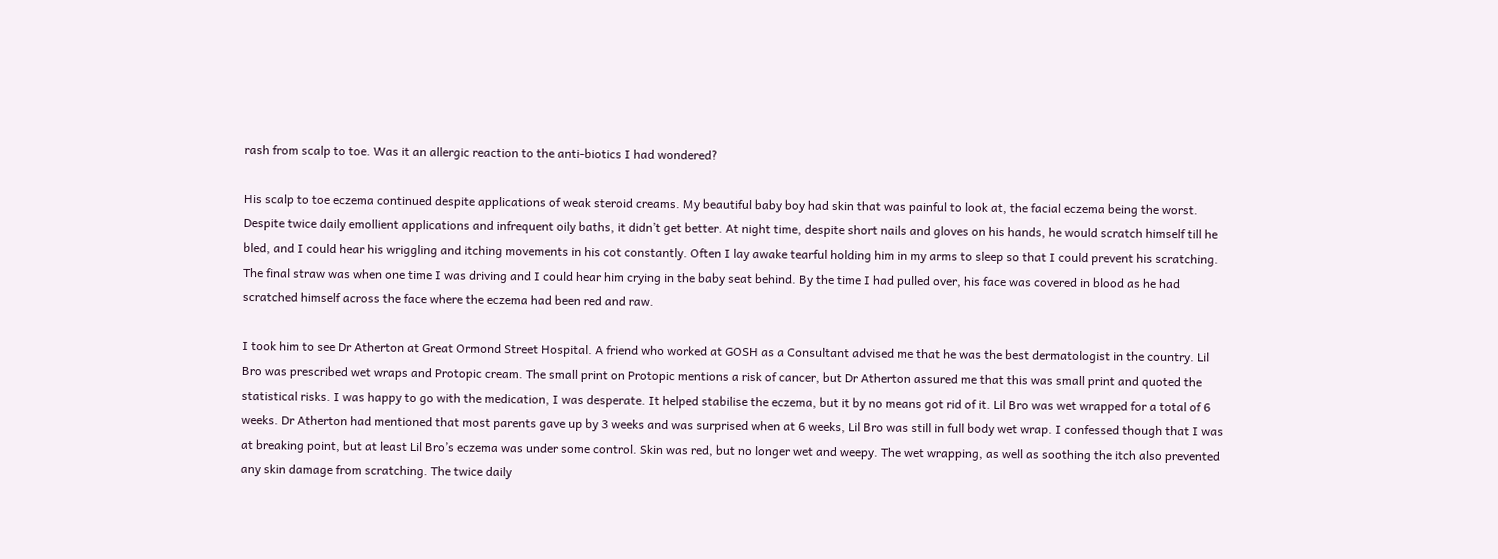rash from scalp to toe. Was it an allergic reaction to the anti-biotics I had wondered?

His scalp to toe eczema continued despite applications of weak steroid creams. My beautiful baby boy had skin that was painful to look at, the facial eczema being the worst. Despite twice daily emollient applications and infrequent oily baths, it didn’t get better. At night time, despite short nails and gloves on his hands, he would scratch himself till he bled, and I could hear his wriggling and itching movements in his cot constantly. Often I lay awake tearful holding him in my arms to sleep so that I could prevent his scratching. The final straw was when one time I was driving and I could hear him crying in the baby seat behind. By the time I had pulled over, his face was covered in blood as he had scratched himself across the face where the eczema had been red and raw.

I took him to see Dr Atherton at Great Ormond Street Hospital. A friend who worked at GOSH as a Consultant advised me that he was the best dermatologist in the country. Lil Bro was prescribed wet wraps and Protopic cream. The small print on Protopic mentions a risk of cancer, but Dr Atherton assured me that this was small print and quoted the statistical risks. I was happy to go with the medication, I was desperate. It helped stabilise the eczema, but it by no means got rid of it. Lil Bro was wet wrapped for a total of 6 weeks. Dr Atherton had mentioned that most parents gave up by 3 weeks and was surprised when at 6 weeks, Lil Bro was still in full body wet wrap. I confessed though that I was at breaking point, but at least Lil Bro’s eczema was under some control. Skin was red, but no longer wet and weepy. The wet wrapping, as well as soothing the itch also prevented any skin damage from scratching. The twice daily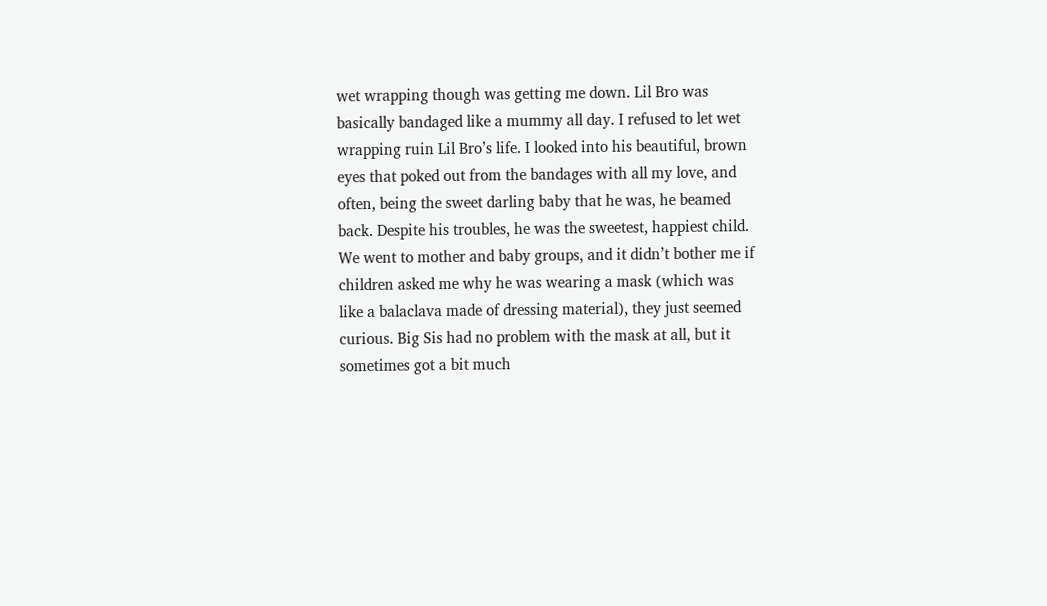wet wrapping though was getting me down. Lil Bro was basically bandaged like a mummy all day. I refused to let wet wrapping ruin Lil Bro’s life. I looked into his beautiful, brown eyes that poked out from the bandages with all my love, and often, being the sweet darling baby that he was, he beamed back. Despite his troubles, he was the sweetest, happiest child. We went to mother and baby groups, and it didn’t bother me if children asked me why he was wearing a mask (which was like a balaclava made of dressing material), they just seemed curious. Big Sis had no problem with the mask at all, but it sometimes got a bit much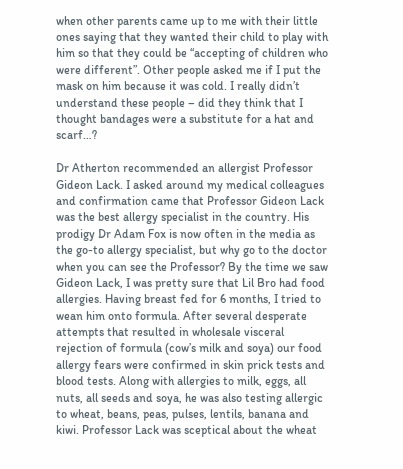when other parents came up to me with their little ones saying that they wanted their child to play with him so that they could be “accepting of children who were different”. Other people asked me if I put the mask on him because it was cold. I really didn’t understand these people – did they think that I thought bandages were a substitute for a hat and scarf…?

Dr Atherton recommended an allergist Professor Gideon Lack. I asked around my medical colleagues and confirmation came that Professor Gideon Lack was the best allergy specialist in the country. His prodigy Dr Adam Fox is now often in the media as the go-to allergy specialist, but why go to the doctor when you can see the Professor? By the time we saw Gideon Lack, I was pretty sure that Lil Bro had food allergies. Having breast fed for 6 months, I tried to wean him onto formula. After several desperate attempts that resulted in wholesale visceral rejection of formula (cow’s milk and soya) our food allergy fears were confirmed in skin prick tests and blood tests. Along with allergies to milk, eggs, all nuts, all seeds and soya, he was also testing allergic to wheat, beans, peas, pulses, lentils, banana and kiwi. Professor Lack was sceptical about the wheat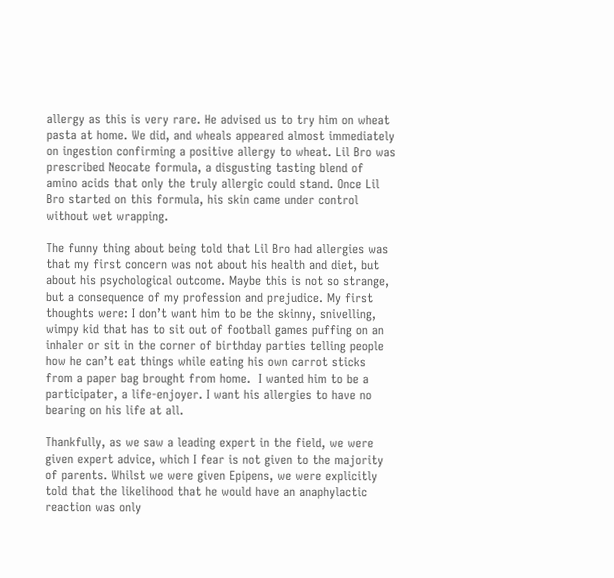allergy as this is very rare. He advised us to try him on wheat pasta at home. We did, and wheals appeared almost immediately on ingestion confirming a positive allergy to wheat. Lil Bro was prescribed Neocate formula, a disgusting tasting blend of amino acids that only the truly allergic could stand. Once Lil Bro started on this formula, his skin came under control without wet wrapping.

The funny thing about being told that Lil Bro had allergies was that my first concern was not about his health and diet, but about his psychological outcome. Maybe this is not so strange, but a consequence of my profession and prejudice. My first thoughts were: I don’t want him to be the skinny, snivelling, wimpy kid that has to sit out of football games puffing on an inhaler or sit in the corner of birthday parties telling people how he can’t eat things while eating his own carrot sticks from a paper bag brought from home.  I wanted him to be a participater, a life-enjoyer. I want his allergies to have no bearing on his life at all.

Thankfully, as we saw a leading expert in the field, we were given expert advice, which I fear is not given to the majority of parents. Whilst we were given Epipens, we were explicitly told that the likelihood that he would have an anaphylactic reaction was only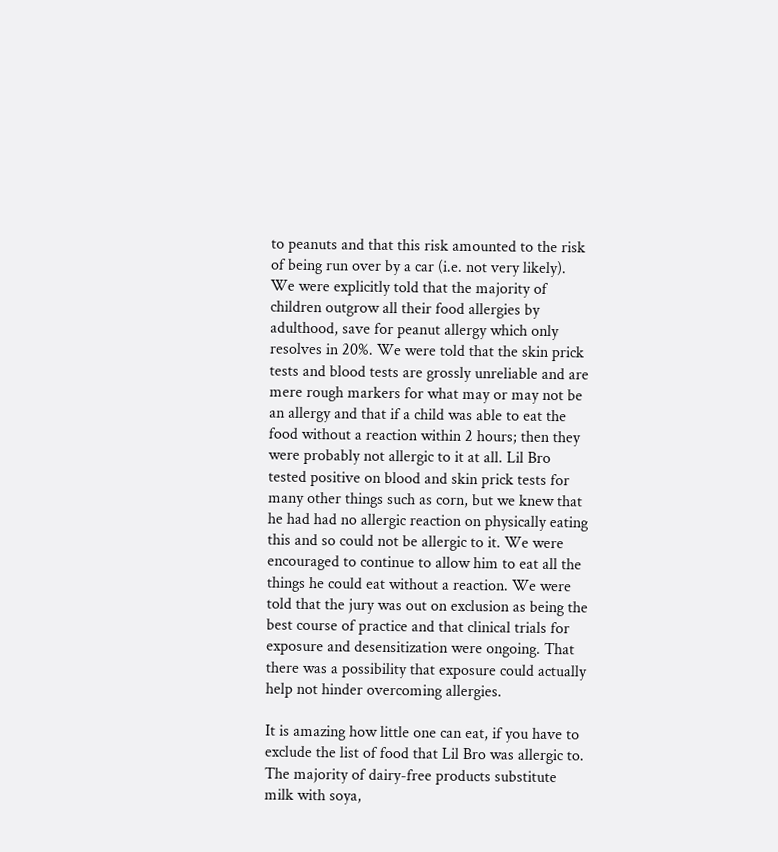to peanuts and that this risk amounted to the risk of being run over by a car (i.e. not very likely). We were explicitly told that the majority of children outgrow all their food allergies by adulthood, save for peanut allergy which only resolves in 20%. We were told that the skin prick tests and blood tests are grossly unreliable and are mere rough markers for what may or may not be an allergy and that if a child was able to eat the food without a reaction within 2 hours; then they were probably not allergic to it at all. Lil Bro tested positive on blood and skin prick tests for many other things such as corn, but we knew that he had had no allergic reaction on physically eating this and so could not be allergic to it. We were encouraged to continue to allow him to eat all the things he could eat without a reaction. We were told that the jury was out on exclusion as being the best course of practice and that clinical trials for exposure and desensitization were ongoing. That there was a possibility that exposure could actually help not hinder overcoming allergies.

It is amazing how little one can eat, if you have to exclude the list of food that Lil Bro was allergic to. The majority of dairy-free products substitute milk with soya,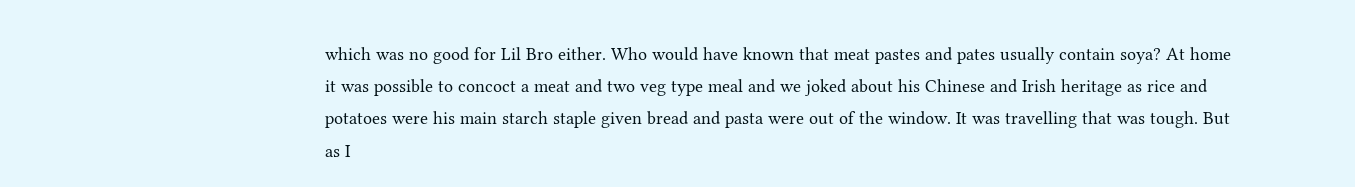which was no good for Lil Bro either. Who would have known that meat pastes and pates usually contain soya? At home it was possible to concoct a meat and two veg type meal and we joked about his Chinese and Irish heritage as rice and potatoes were his main starch staple given bread and pasta were out of the window. It was travelling that was tough. But as I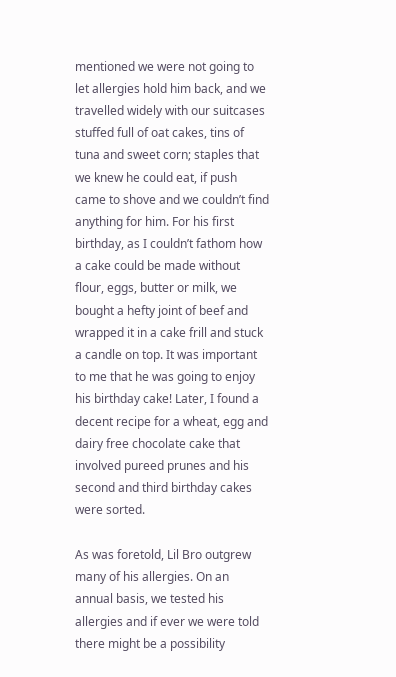mentioned we were not going to let allergies hold him back, and we travelled widely with our suitcases stuffed full of oat cakes, tins of tuna and sweet corn; staples that we knew he could eat, if push came to shove and we couldn’t find anything for him. For his first birthday, as I couldn’t fathom how a cake could be made without flour, eggs, butter or milk, we bought a hefty joint of beef and wrapped it in a cake frill and stuck a candle on top. It was important to me that he was going to enjoy his birthday cake! Later, I found a decent recipe for a wheat, egg and dairy free chocolate cake that involved pureed prunes and his second and third birthday cakes were sorted.

As was foretold, Lil Bro outgrew many of his allergies. On an annual basis, we tested his allergies and if ever we were told there might be a possibility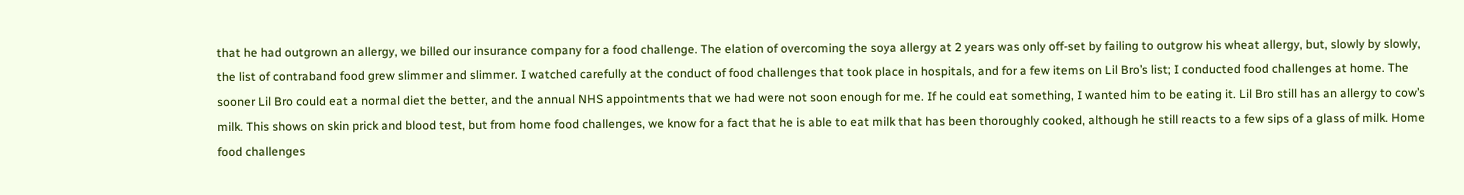that he had outgrown an allergy, we billed our insurance company for a food challenge. The elation of overcoming the soya allergy at 2 years was only off-set by failing to outgrow his wheat allergy, but, slowly by slowly, the list of contraband food grew slimmer and slimmer. I watched carefully at the conduct of food challenges that took place in hospitals, and for a few items on Lil Bro’s list; I conducted food challenges at home. The sooner Lil Bro could eat a normal diet the better, and the annual NHS appointments that we had were not soon enough for me. If he could eat something, I wanted him to be eating it. Lil Bro still has an allergy to cow’s milk. This shows on skin prick and blood test, but from home food challenges, we know for a fact that he is able to eat milk that has been thoroughly cooked, although he still reacts to a few sips of a glass of milk. Home food challenges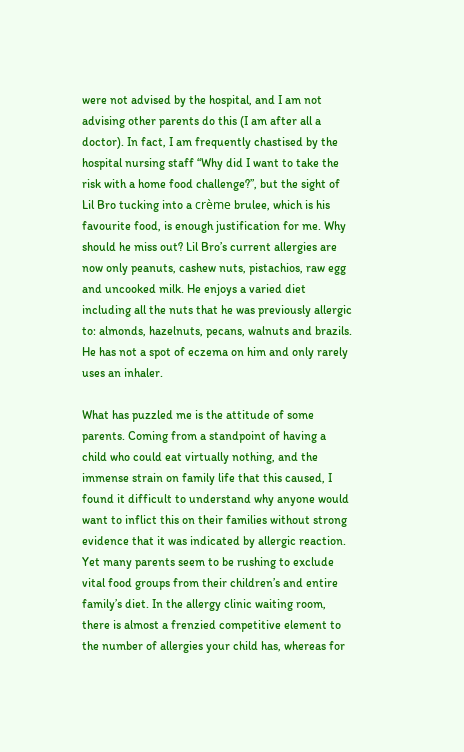were not advised by the hospital, and I am not advising other parents do this (I am after all a doctor). In fact, I am frequently chastised by the hospital nursing staff “Why did I want to take the risk with a home food challenge?”, but the sight of Lil Bro tucking into a crème brulee, which is his favourite food, is enough justification for me. Why should he miss out? Lil Bro’s current allergies are now only peanuts, cashew nuts, pistachios, raw egg and uncooked milk. He enjoys a varied diet including all the nuts that he was previously allergic to: almonds, hazelnuts, pecans, walnuts and brazils. He has not a spot of eczema on him and only rarely uses an inhaler.

What has puzzled me is the attitude of some parents. Coming from a standpoint of having a child who could eat virtually nothing, and the immense strain on family life that this caused, I found it difficult to understand why anyone would want to inflict this on their families without strong evidence that it was indicated by allergic reaction. Yet many parents seem to be rushing to exclude vital food groups from their children’s and entire family’s diet. In the allergy clinic waiting room, there is almost a frenzied competitive element to the number of allergies your child has, whereas for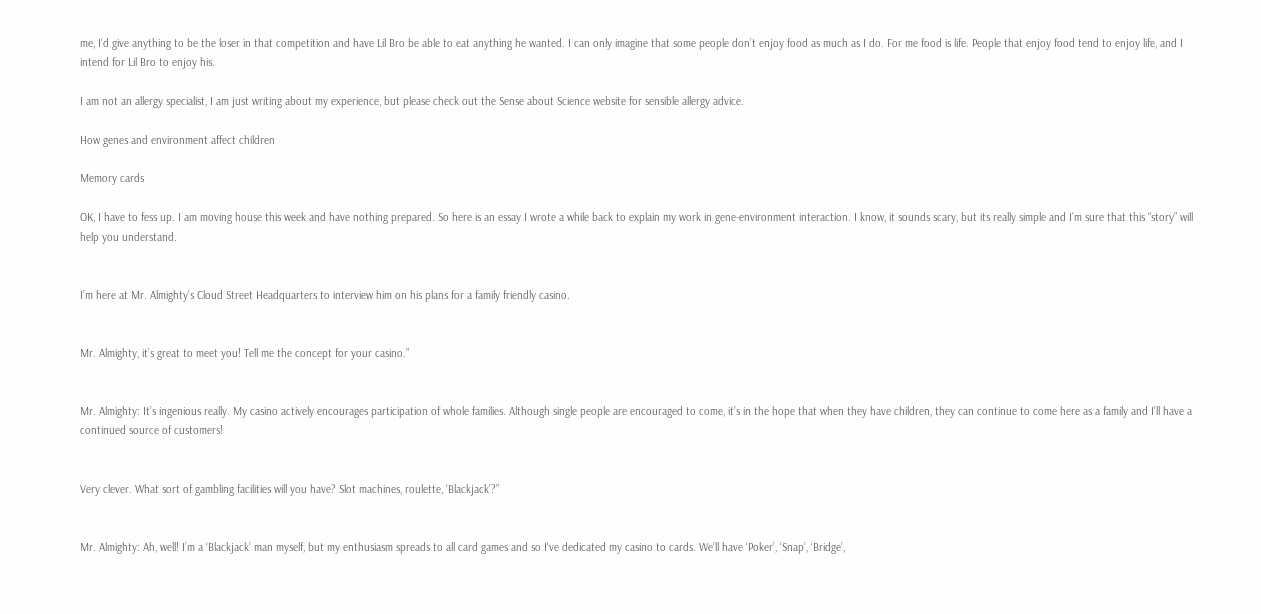me, I’d give anything to be the loser in that competition and have Lil Bro be able to eat anything he wanted. I can only imagine that some people don’t enjoy food as much as I do. For me food is life. People that enjoy food tend to enjoy life, and I intend for Lil Bro to enjoy his.

I am not an allergy specialist, I am just writing about my experience, but please check out the Sense about Science website for sensible allergy advice.

How genes and environment affect children

Memory cards

OK, I have to fess up. I am moving house this week and have nothing prepared. So here is an essay I wrote a while back to explain my work in gene-environment interaction. I know, it sounds scary, but its really simple and I’m sure that this “story” will help you understand.


I’m here at Mr. Almighty’s Cloud Street Headquarters to interview him on his plans for a family friendly casino.


Mr. Almighty, it’s great to meet you! Tell me the concept for your casino.”


Mr. Almighty: It’s ingenious really. My casino actively encourages participation of whole families. Although single people are encouraged to come, it’s in the hope that when they have children, they can continue to come here as a family and I’ll have a continued source of customers!


Very clever. What sort of gambling facilities will you have? Slot machines, roulette, ‘Blackjack’?”


Mr. Almighty: Ah, well! I’m a ‘Blackjack’ man myself, but my enthusiasm spreads to all card games and so I’ve dedicated my casino to cards. We’ll have ‘Poker’, ‘Snap’, ‘Bridge’,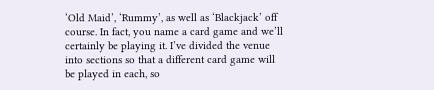‘Old Maid’, ‘Rummy’, as well as ‘Blackjack’ off course. In fact, you name a card game and we’ll certainly be playing it. I’ve divided the venue into sections so that a different card game will be played in each, so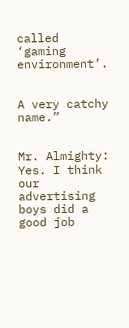called ‘gaming environment’.


A very catchy name.”


Mr. Almighty: Yes. I think our advertising boys did a good job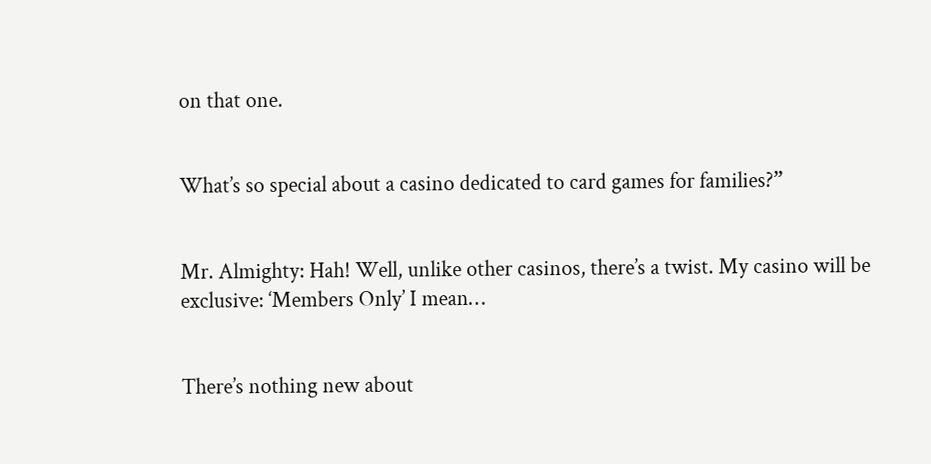on that one.


What’s so special about a casino dedicated to card games for families?”


Mr. Almighty: Hah! Well, unlike other casinos, there’s a twist. My casino will be exclusive: ‘Members Only’ I mean…


There’s nothing new about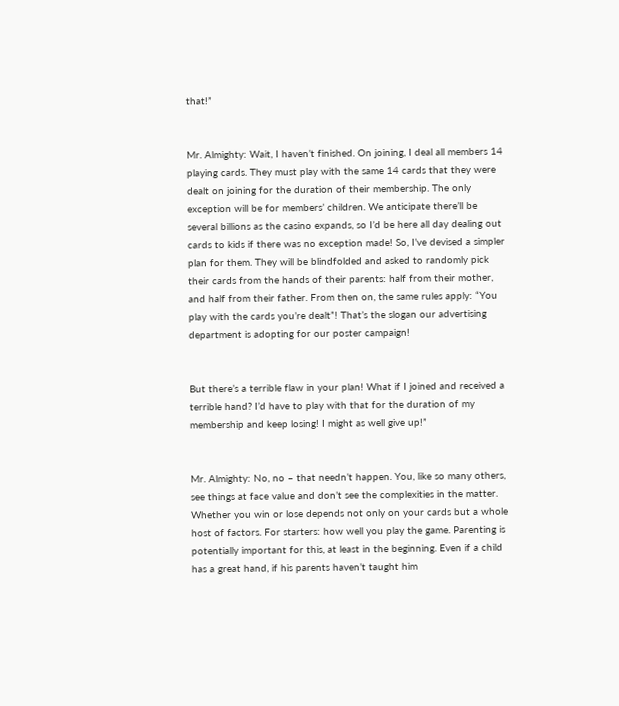that!”


Mr. Almighty: Wait, I haven’t finished. On joining, I deal all members 14 playing cards. They must play with the same 14 cards that they were dealt on joining for the duration of their membership. The only exception will be for members’ children. We anticipate there’ll be several billions as the casino expands, so I’d be here all day dealing out cards to kids if there was no exception made! So, I’ve devised a simpler plan for them. They will be blindfolded and asked to randomly pick their cards from the hands of their parents: half from their mother, and half from their father. From then on, the same rules apply: “You play with the cards you’re dealt”! That’s the slogan our advertising department is adopting for our poster campaign!


But there’s a terrible flaw in your plan! What if I joined and received a terrible hand? I’d have to play with that for the duration of my membership and keep losing! I might as well give up!”


Mr. Almighty: No, no – that needn’t happen. You, like so many others, see things at face value and don’t see the complexities in the matter. Whether you win or lose depends not only on your cards but a whole host of factors. For starters: how well you play the game. Parenting is potentially important for this, at least in the beginning. Even if a child has a great hand, if his parents haven’t taught him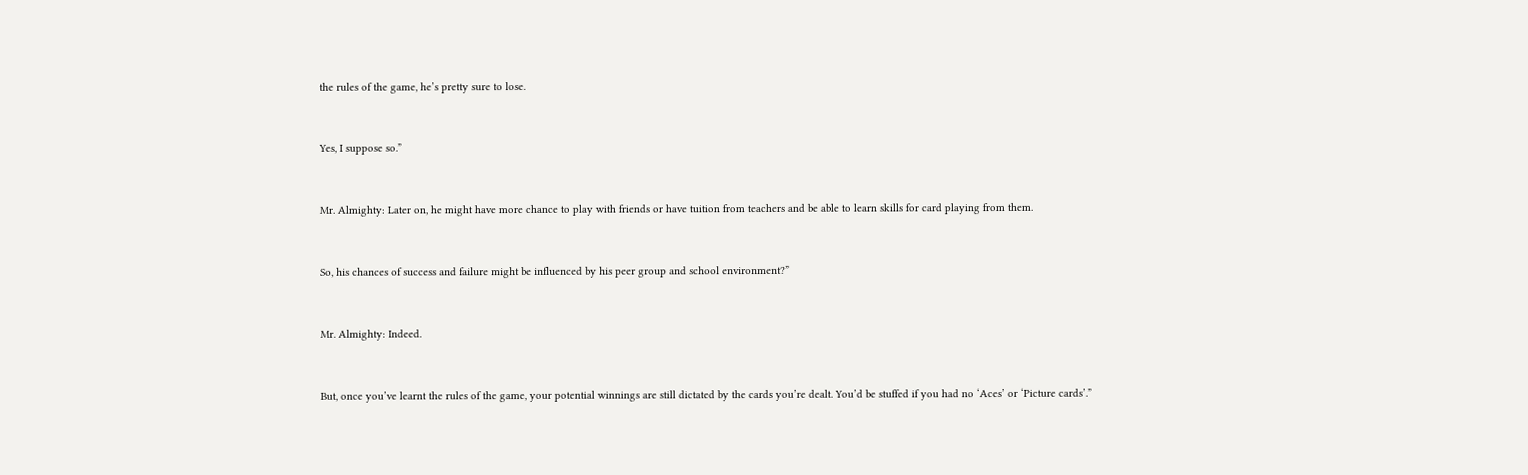the rules of the game, he’s pretty sure to lose.


Yes, I suppose so.”


Mr. Almighty: Later on, he might have more chance to play with friends or have tuition from teachers and be able to learn skills for card playing from them.


So, his chances of success and failure might be influenced by his peer group and school environment?”


Mr. Almighty: Indeed.


But, once you’ve learnt the rules of the game, your potential winnings are still dictated by the cards you’re dealt. You’d be stuffed if you had no ‘Aces’ or ‘Picture cards’.”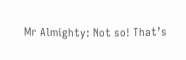Mr Almighty: Not so! That’s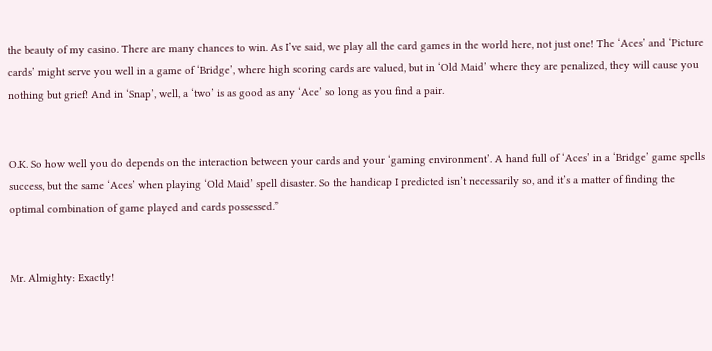the beauty of my casino. There are many chances to win. As I’ve said, we play all the card games in the world here, not just one! The ‘Aces’ and ‘Picture cards’ might serve you well in a game of ‘Bridge’, where high scoring cards are valued, but in ‘Old Maid’ where they are penalized, they will cause you nothing but grief! And in ‘Snap’, well, a ‘two’ is as good as any ‘Ace’ so long as you find a pair.


O.K. So how well you do depends on the interaction between your cards and your ‘gaming environment’. A hand full of ‘Aces’ in a ‘Bridge’ game spells success, but the same ‘Aces’ when playing ‘Old Maid’ spell disaster. So the handicap I predicted isn’t necessarily so, and it’s a matter of finding the optimal combination of game played and cards possessed.”


Mr. Almighty: Exactly!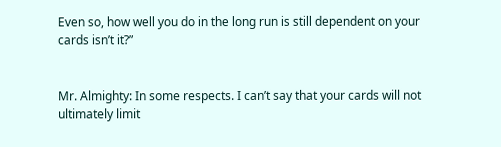Even so, how well you do in the long run is still dependent on your cards isn’t it?”


Mr. Almighty: In some respects. I can’t say that your cards will not ultimately limit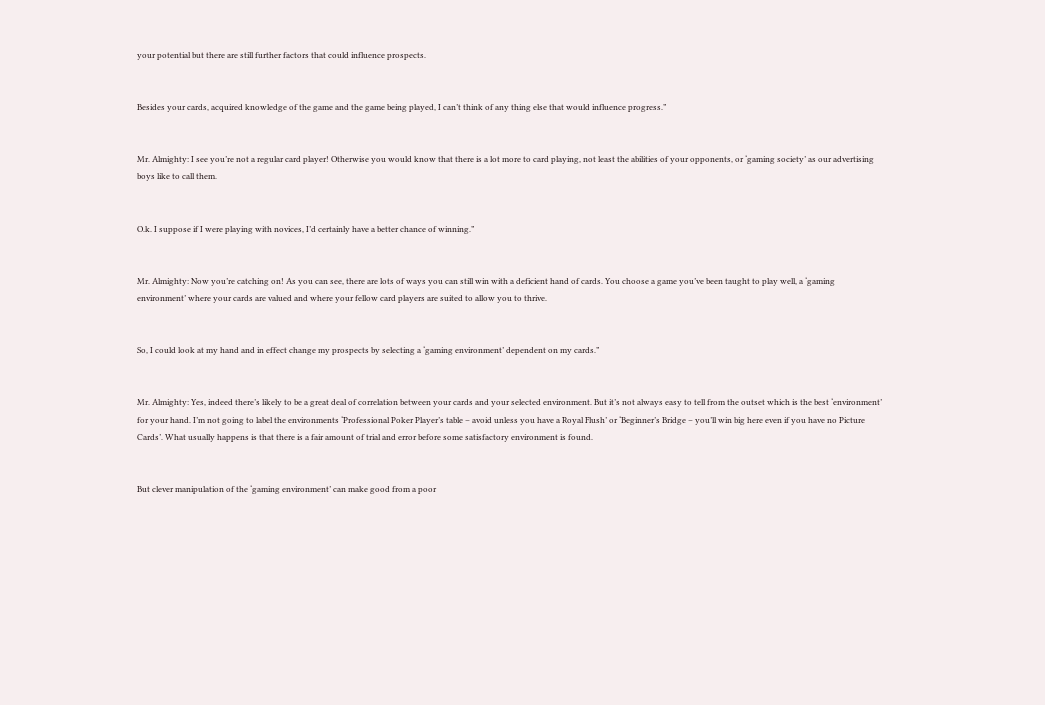your potential but there are still further factors that could influence prospects.


Besides your cards, acquired knowledge of the game and the game being played, I can’t think of any thing else that would influence progress.”


Mr. Almighty: I see you’re not a regular card player! Otherwise you would know that there is a lot more to card playing, not least the abilities of your opponents, or ‘gaming society’ as our advertising boys like to call them.


O.k. I suppose if I were playing with novices, I’d certainly have a better chance of winning.”


Mr. Almighty: Now you’re catching on! As you can see, there are lots of ways you can still win with a deficient hand of cards. You choose a game you’ve been taught to play well, a ‘gaming environment’ where your cards are valued and where your fellow card players are suited to allow you to thrive.


So, I could look at my hand and in effect change my prospects by selecting a ‘gaming environment’ dependent on my cards.”


Mr. Almighty: Yes, indeed there’s likely to be a great deal of correlation between your cards and your selected environment. But it’s not always easy to tell from the outset which is the best ‘environment’ for your hand. I’m not going to label the environments ‘Professional Poker Player’s table – avoid unless you have a Royal Flush’ or ‘Beginner’s Bridge – you’ll win big here even if you have no Picture Cards’. What usually happens is that there is a fair amount of trial and error before some satisfactory environment is found.


But clever manipulation of the ‘gaming environment’ can make good from a poor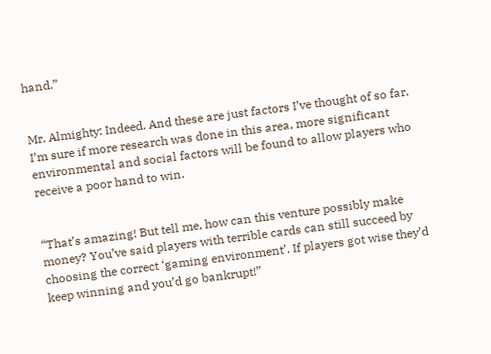hand.”


Mr. Almighty: Indeed. And these are just factors I’ve thought of so far. I’m sure if more research was done in this area, more significant environmental and social factors will be found to allow players who receive a poor hand to win.


“That’s amazing! But tell me, how can this venture possibly make money? You’ve said players with terrible cards can still succeed by choosing the correct ‘gaming environment’. If players got wise they’d keep winning and you’d go bankrupt!”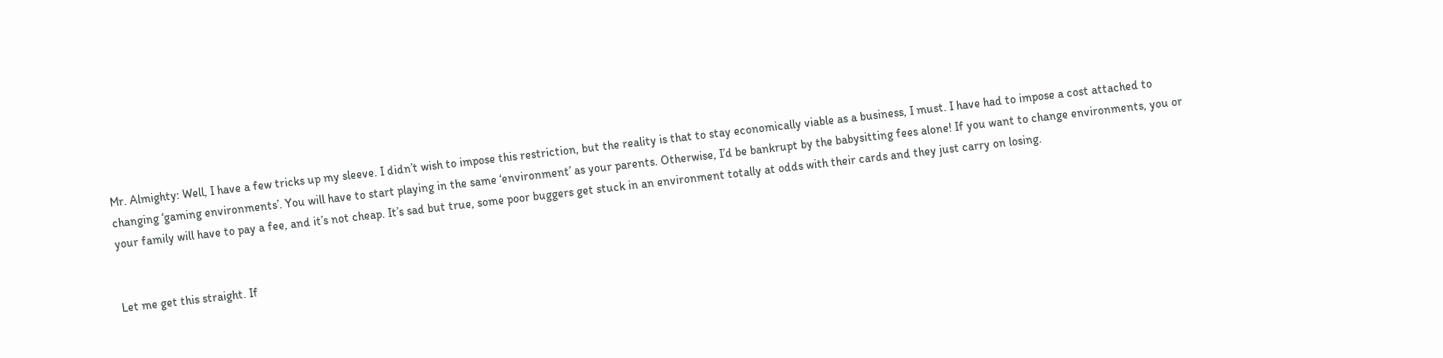Mr. Almighty: Well, I have a few tricks up my sleeve. I didn’t wish to impose this restriction, but the reality is that to stay economically viable as a business, I must. I have had to impose a cost attached to changing ‘gaming environments’. You will have to start playing in the same ‘environment’ as your parents. Otherwise, I’d be bankrupt by the babysitting fees alone! If you want to change environments, you or your family will have to pay a fee, and it’s not cheap. It’s sad but true, some poor buggers get stuck in an environment totally at odds with their cards and they just carry on losing.


Let me get this straight. If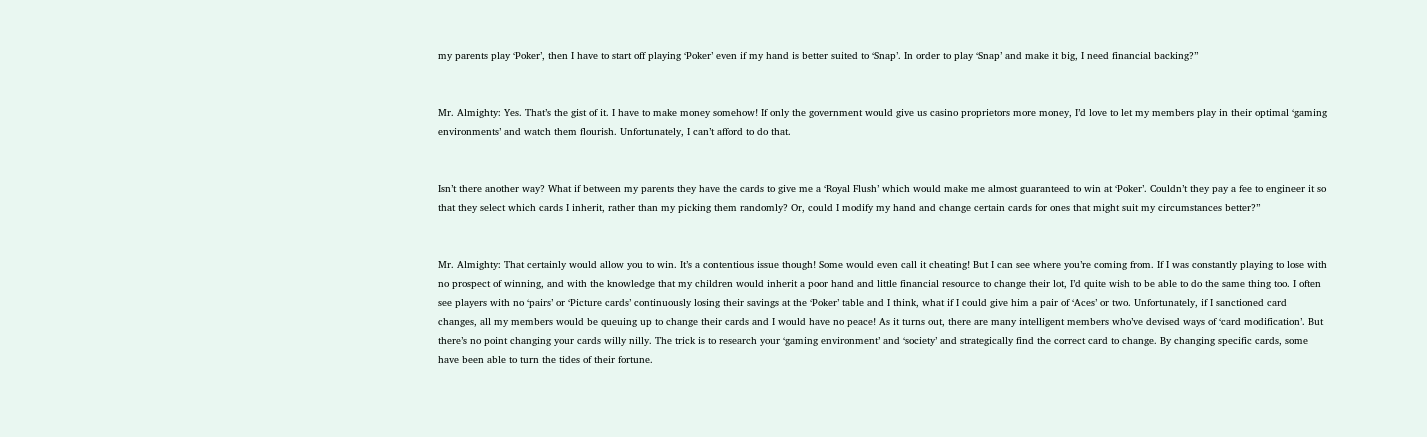my parents play ‘Poker’, then I have to start off playing ‘Poker’ even if my hand is better suited to ‘Snap’. In order to play ‘Snap’ and make it big, I need financial backing?”


Mr. Almighty: Yes. That’s the gist of it. I have to make money somehow! If only the government would give us casino proprietors more money, I’d love to let my members play in their optimal ‘gaming environments’ and watch them flourish. Unfortunately, I can’t afford to do that.


Isn’t there another way? What if between my parents they have the cards to give me a ‘Royal Flush’ which would make me almost guaranteed to win at ‘Poker’. Couldn’t they pay a fee to engineer it so that they select which cards I inherit, rather than my picking them randomly? Or, could I modify my hand and change certain cards for ones that might suit my circumstances better?”


Mr. Almighty: That certainly would allow you to win. It’s a contentious issue though! Some would even call it cheating! But I can see where you’re coming from. If I was constantly playing to lose with no prospect of winning, and with the knowledge that my children would inherit a poor hand and little financial resource to change their lot, I’d quite wish to be able to do the same thing too. I often see players with no ‘pairs’ or ‘Picture cards’ continuously losing their savings at the ‘Poker’ table and I think, what if I could give him a pair of ‘Aces’ or two. Unfortunately, if I sanctioned card changes, all my members would be queuing up to change their cards and I would have no peace! As it turns out, there are many intelligent members who’ve devised ways of ‘card modification’. But there’s no point changing your cards willy nilly. The trick is to research your ‘gaming environment’ and ‘society’ and strategically find the correct card to change. By changing specific cards, some have been able to turn the tides of their fortune.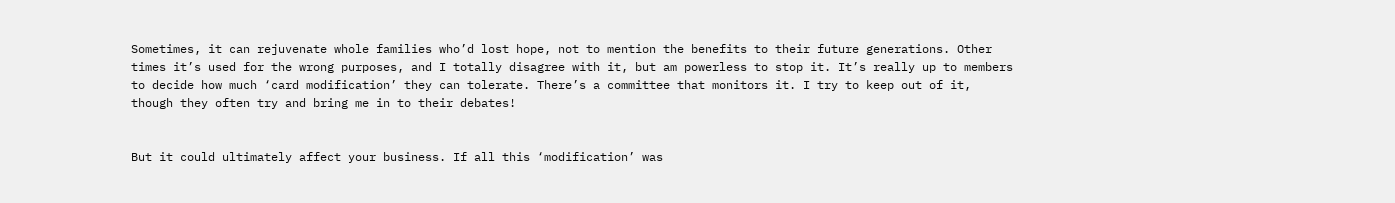Sometimes, it can rejuvenate whole families who’d lost hope, not to mention the benefits to their future generations. Other times it’s used for the wrong purposes, and I totally disagree with it, but am powerless to stop it. It’s really up to members to decide how much ‘card modification’ they can tolerate. There’s a committee that monitors it. I try to keep out of it, though they often try and bring me in to their debates!


But it could ultimately affect your business. If all this ‘modification’ was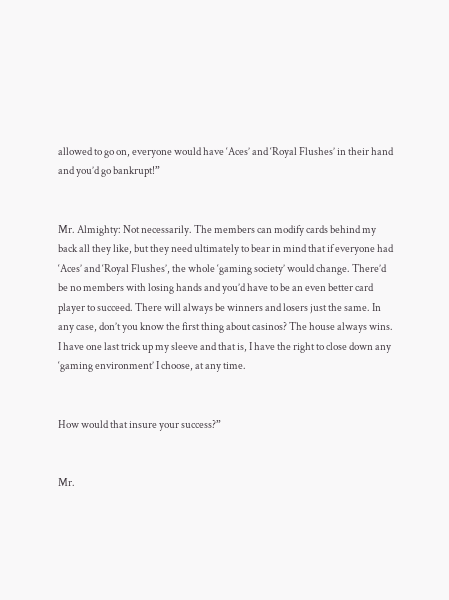allowed to go on, everyone would have ‘Aces’ and ‘Royal Flushes’ in their hand and you’d go bankrupt!”


Mr. Almighty: Not necessarily. The members can modify cards behind my back all they like, but they need ultimately to bear in mind that if everyone had ‘Aces’ and ‘Royal Flushes’, the whole ‘gaming society’ would change. There’d be no members with losing hands and you’d have to be an even better card player to succeed. There will always be winners and losers just the same. In any case, don’t you know the first thing about casinos? The house always wins. I have one last trick up my sleeve and that is, I have the right to close down any ‘gaming environment’ I choose, at any time.


How would that insure your success?”


Mr.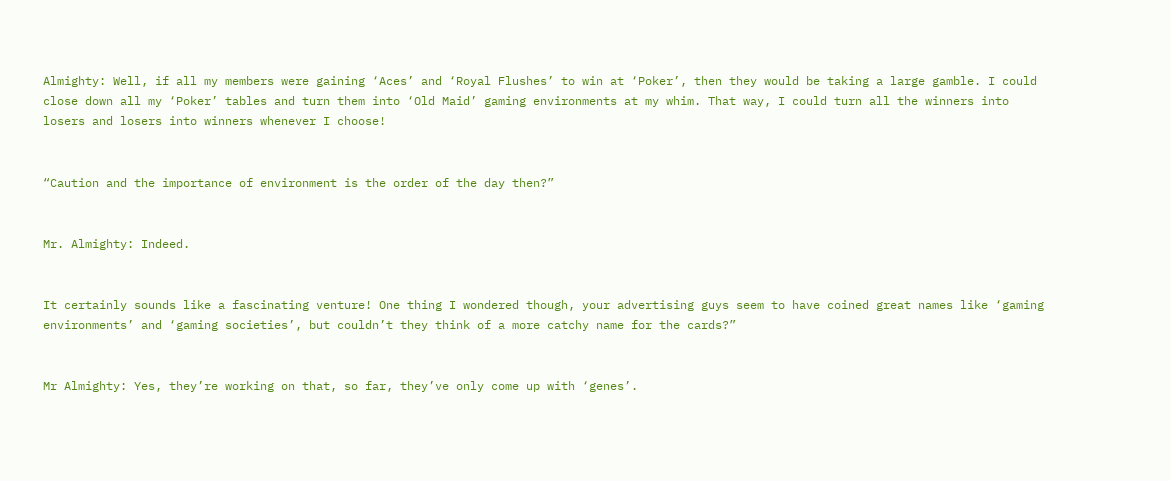Almighty: Well, if all my members were gaining ‘Aces’ and ‘Royal Flushes’ to win at ‘Poker’, then they would be taking a large gamble. I could close down all my ‘Poker’ tables and turn them into ‘Old Maid’ gaming environments at my whim. That way, I could turn all the winners into losers and losers into winners whenever I choose!


“Caution and the importance of environment is the order of the day then?”


Mr. Almighty: Indeed.


It certainly sounds like a fascinating venture! One thing I wondered though, your advertising guys seem to have coined great names like ‘gaming environments’ and ‘gaming societies’, but couldn’t they think of a more catchy name for the cards?”


Mr Almighty: Yes, they’re working on that, so far, they’ve only come up with ‘genes’.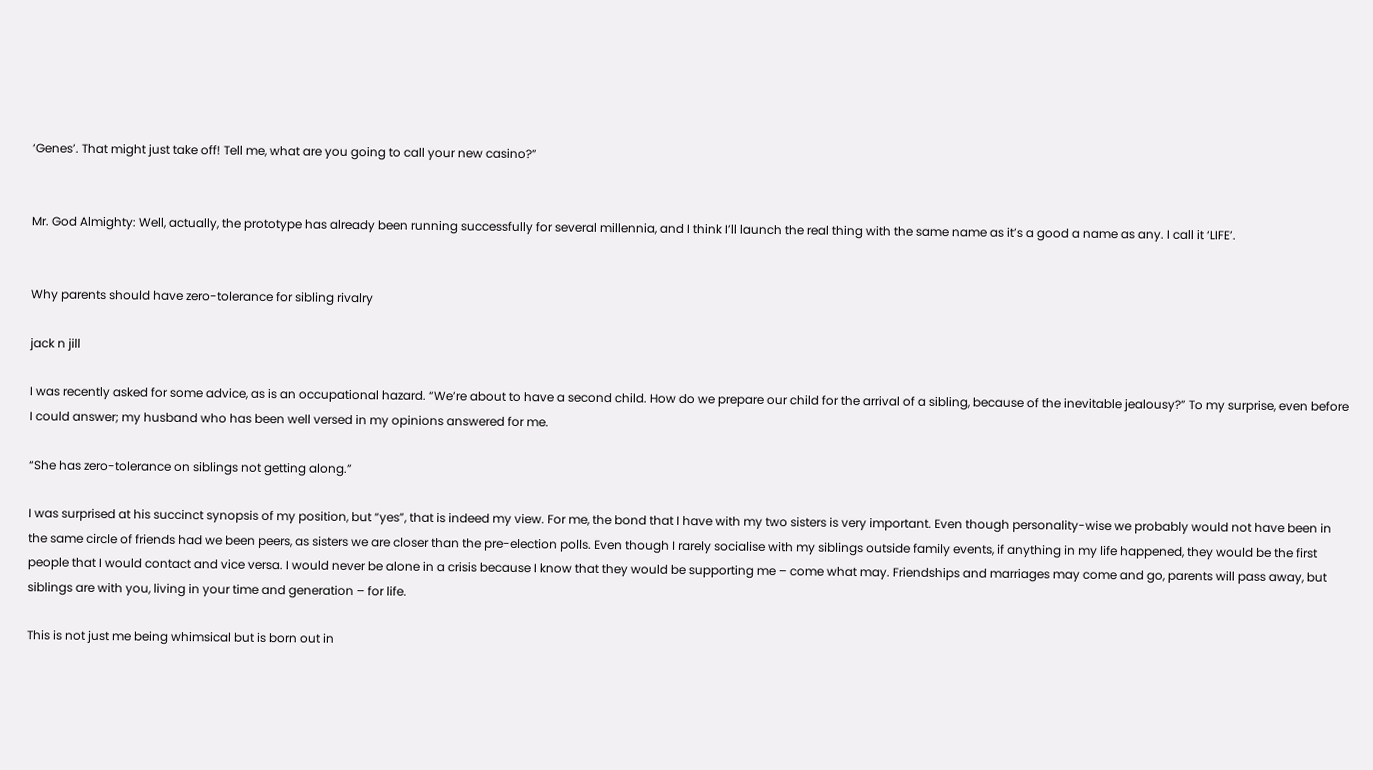‘Genes’. That might just take off! Tell me, what are you going to call your new casino?”


Mr. God Almighty: Well, actually, the prototype has already been running successfully for several millennia, and I think I’ll launch the real thing with the same name as it’s a good a name as any. I call it ‘LIFE’.


Why parents should have zero-tolerance for sibling rivalry

jack n jill

I was recently asked for some advice, as is an occupational hazard. “We’re about to have a second child. How do we prepare our child for the arrival of a sibling, because of the inevitable jealousy?” To my surprise, even before I could answer; my husband who has been well versed in my opinions answered for me.

“She has zero-tolerance on siblings not getting along.”

I was surprised at his succinct synopsis of my position, but “yes”, that is indeed my view. For me, the bond that I have with my two sisters is very important. Even though personality-wise we probably would not have been in the same circle of friends had we been peers, as sisters we are closer than the pre-election polls. Even though I rarely socialise with my siblings outside family events, if anything in my life happened, they would be the first people that I would contact and vice versa. I would never be alone in a crisis because I know that they would be supporting me – come what may. Friendships and marriages may come and go, parents will pass away, but siblings are with you, living in your time and generation – for life.

This is not just me being whimsical but is born out in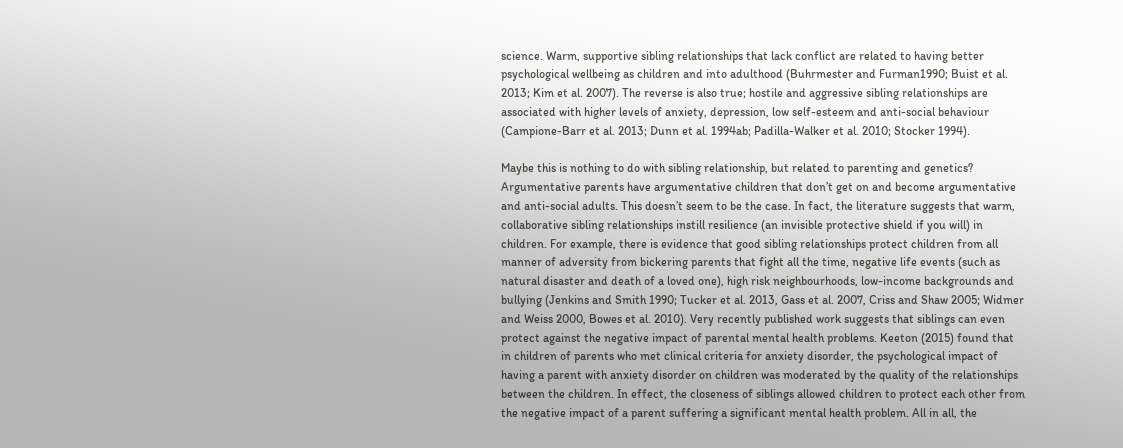science. Warm, supportive sibling relationships that lack conflict are related to having better psychological wellbeing as children and into adulthood (Buhrmester and Furman1990; Buist et al. 2013; Kim et al. 2007). The reverse is also true; hostile and aggressive sibling relationships are associated with higher levels of anxiety, depression, low self-esteem and anti-social behaviour (Campione-Barr et al. 2013; Dunn et al. 1994ab; Padilla-Walker et al. 2010; Stocker 1994).

Maybe this is nothing to do with sibling relationship, but related to parenting and genetics? Argumentative parents have argumentative children that don’t get on and become argumentative and anti-social adults. This doesn’t seem to be the case. In fact, the literature suggests that warm, collaborative sibling relationships instill resilience (an invisible protective shield if you will) in children. For example, there is evidence that good sibling relationships protect children from all manner of adversity from bickering parents that fight all the time, negative life events (such as natural disaster and death of a loved one), high risk neighbourhoods, low-income backgrounds and bullying (Jenkins and Smith 1990; Tucker et al. 2013, Gass et al. 2007, Criss and Shaw 2005; Widmer and Weiss 2000, Bowes et al. 2010). Very recently published work suggests that siblings can even protect against the negative impact of parental mental health problems. Keeton (2015) found that in children of parents who met clinical criteria for anxiety disorder, the psychological impact of having a parent with anxiety disorder on children was moderated by the quality of the relationships between the children. In effect, the closeness of siblings allowed children to protect each other from the negative impact of a parent suffering a significant mental health problem. All in all, the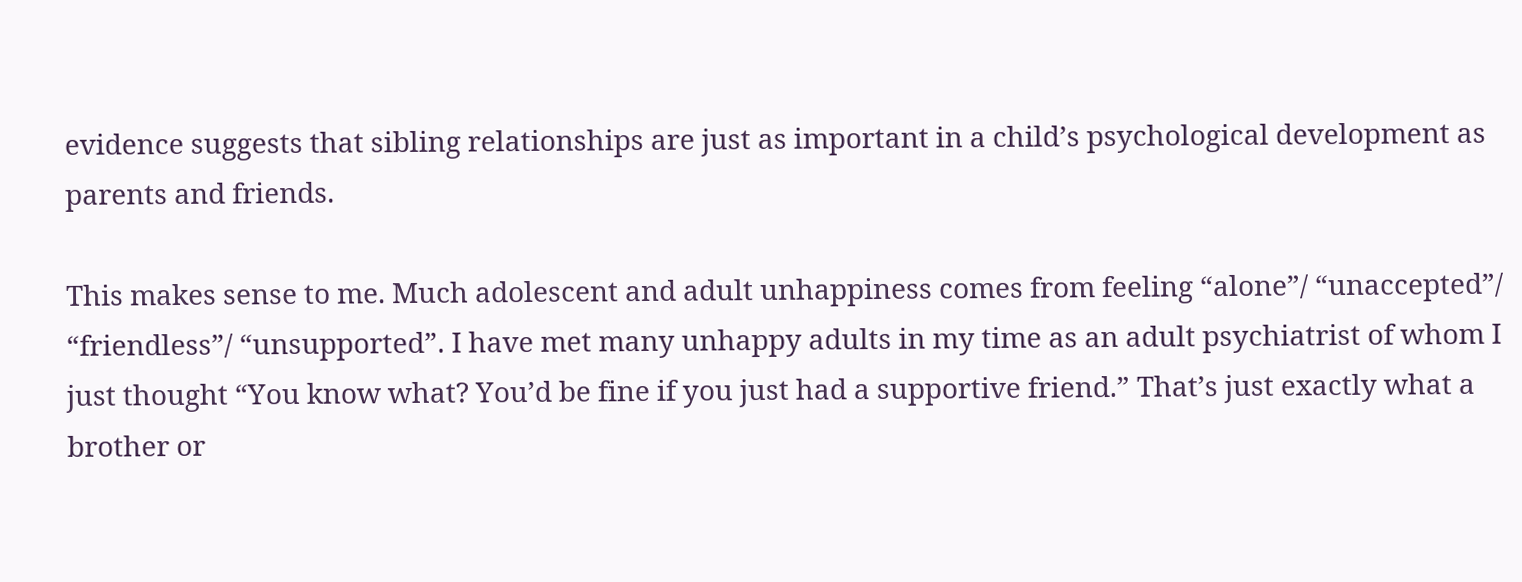evidence suggests that sibling relationships are just as important in a child’s psychological development as parents and friends.

This makes sense to me. Much adolescent and adult unhappiness comes from feeling “alone”/ “unaccepted”/ “friendless”/ “unsupported”. I have met many unhappy adults in my time as an adult psychiatrist of whom I just thought “You know what? You’d be fine if you just had a supportive friend.” That’s just exactly what a brother or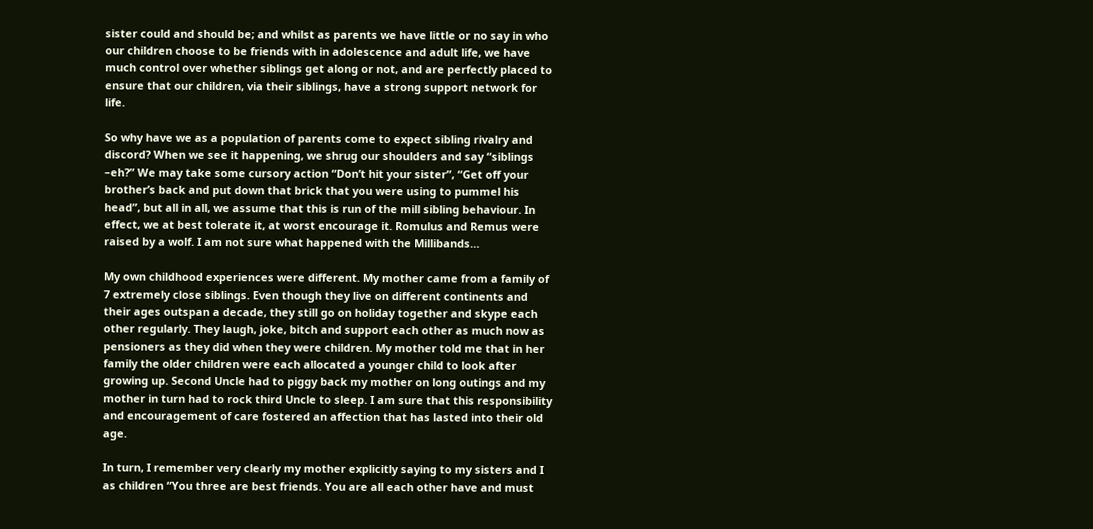sister could and should be; and whilst as parents we have little or no say in who our children choose to be friends with in adolescence and adult life, we have much control over whether siblings get along or not, and are perfectly placed to ensure that our children, via their siblings, have a strong support network for life.

So why have we as a population of parents come to expect sibling rivalry and discord? When we see it happening, we shrug our shoulders and say “siblings –eh?” We may take some cursory action “Don’t hit your sister”, “Get off your brother’s back and put down that brick that you were using to pummel his head”, but all in all, we assume that this is run of the mill sibling behaviour. In effect, we at best tolerate it, at worst encourage it. Romulus and Remus were raised by a wolf. I am not sure what happened with the Millibands…

My own childhood experiences were different. My mother came from a family of 7 extremely close siblings. Even though they live on different continents and their ages outspan a decade, they still go on holiday together and skype each other regularly. They laugh, joke, bitch and support each other as much now as pensioners as they did when they were children. My mother told me that in her family the older children were each allocated a younger child to look after growing up. Second Uncle had to piggy back my mother on long outings and my mother in turn had to rock third Uncle to sleep. I am sure that this responsibility and encouragement of care fostered an affection that has lasted into their old age.

In turn, I remember very clearly my mother explicitly saying to my sisters and I as children “You three are best friends. You are all each other have and must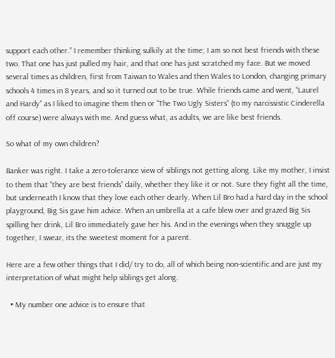support each other.” I remember thinking sulkily at the time; I am so not best friends with these two. That one has just pulled my hair, and that one has just scratched my face. But we moved several times as children, first from Taiwan to Wales and then Wales to London, changing primary schools 4 times in 8 years, and so it turned out to be true. While friends came and went, “Laurel and Hardy” as I liked to imagine them then or “The Two Ugly Sisters” (to my narcissistic Cinderella off course) were always with me. And guess what, as adults, we are like best friends.

So what of my own children?

Banker was right. I take a zero-tolerance view of siblings not getting along. Like my mother, I insist to them that “they are best friends” daily, whether they like it or not. Sure they fight all the time, but underneath I know that they love each other dearly. When Lil Bro had a hard day in the school playground, Big Sis gave him advice. When an umbrella at a cafe blew over and grazed Big Sis spilling her drink, Lil Bro immediately gave her his. And in the evenings when they snuggle up together, I swear, its the sweetest moment for a parent.

Here are a few other things that I did/ try to do, all of which being non-scientific and are just my interpretation of what might help siblings get along.

  • My number one advice is to ensure that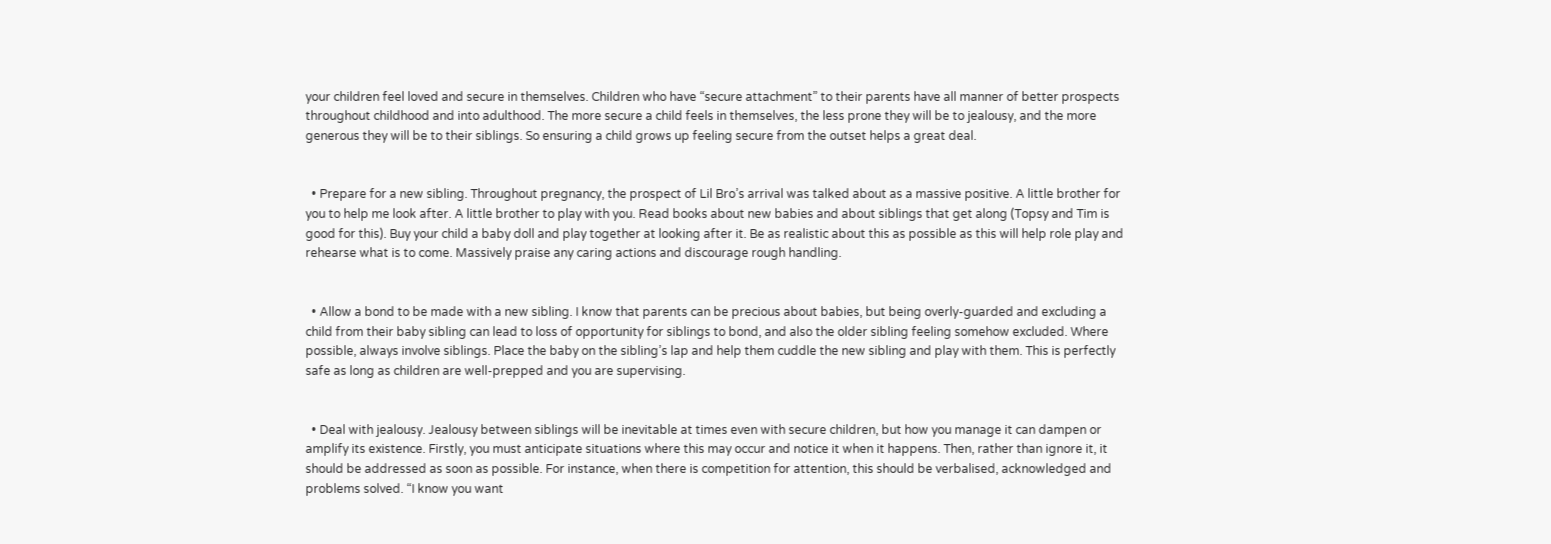your children feel loved and secure in themselves. Children who have “secure attachment” to their parents have all manner of better prospects throughout childhood and into adulthood. The more secure a child feels in themselves, the less prone they will be to jealousy, and the more generous they will be to their siblings. So ensuring a child grows up feeling secure from the outset helps a great deal.


  • Prepare for a new sibling. Throughout pregnancy, the prospect of Lil Bro’s arrival was talked about as a massive positive. A little brother for you to help me look after. A little brother to play with you. Read books about new babies and about siblings that get along (Topsy and Tim is good for this). Buy your child a baby doll and play together at looking after it. Be as realistic about this as possible as this will help role play and rehearse what is to come. Massively praise any caring actions and discourage rough handling.


  • Allow a bond to be made with a new sibling. I know that parents can be precious about babies, but being overly-guarded and excluding a child from their baby sibling can lead to loss of opportunity for siblings to bond, and also the older sibling feeling somehow excluded. Where possible, always involve siblings. Place the baby on the sibling’s lap and help them cuddle the new sibling and play with them. This is perfectly safe as long as children are well-prepped and you are supervising.


  • Deal with jealousy. Jealousy between siblings will be inevitable at times even with secure children, but how you manage it can dampen or amplify its existence. Firstly, you must anticipate situations where this may occur and notice it when it happens. Then, rather than ignore it, it should be addressed as soon as possible. For instance, when there is competition for attention, this should be verbalised, acknowledged and problems solved. “I know you want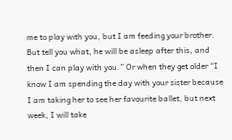me to play with you, but I am feeding your brother. But tell you what, he will be asleep after this, and then I can play with you.” Or when they get older “I know I am spending the day with your sister because I am taking her to see her favourite ballet, but next week, I will take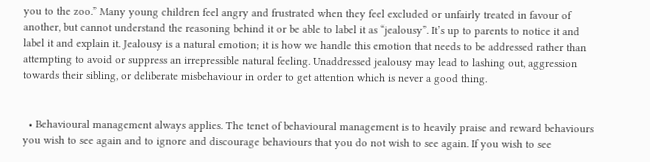you to the zoo.” Many young children feel angry and frustrated when they feel excluded or unfairly treated in favour of another, but cannot understand the reasoning behind it or be able to label it as “jealousy”. It’s up to parents to notice it and label it and explain it. Jealousy is a natural emotion; it is how we handle this emotion that needs to be addressed rather than attempting to avoid or suppress an irrepressible natural feeling. Unaddressed jealousy may lead to lashing out, aggression towards their sibling, or deliberate misbehaviour in order to get attention which is never a good thing.


  • Behavioural management always applies. The tenet of behavioural management is to heavily praise and reward behaviours you wish to see again and to ignore and discourage behaviours that you do not wish to see again. If you wish to see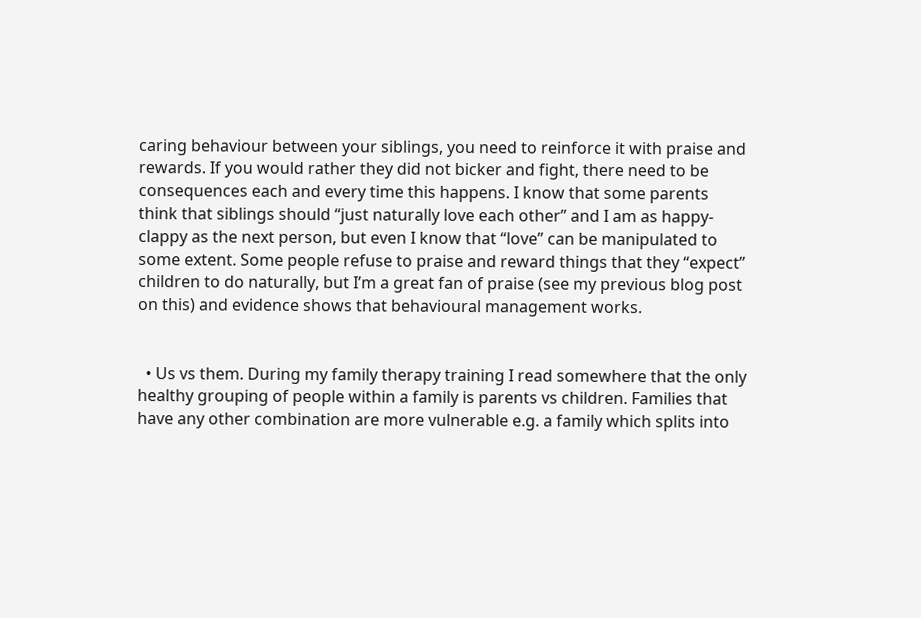caring behaviour between your siblings, you need to reinforce it with praise and rewards. If you would rather they did not bicker and fight, there need to be consequences each and every time this happens. I know that some parents think that siblings should “just naturally love each other” and I am as happy-clappy as the next person, but even I know that “love” can be manipulated to some extent. Some people refuse to praise and reward things that they “expect” children to do naturally, but I’m a great fan of praise (see my previous blog post on this) and evidence shows that behavioural management works.


  • Us vs them. During my family therapy training I read somewhere that the only healthy grouping of people within a family is parents vs children. Families that have any other combination are more vulnerable e.g. a family which splits into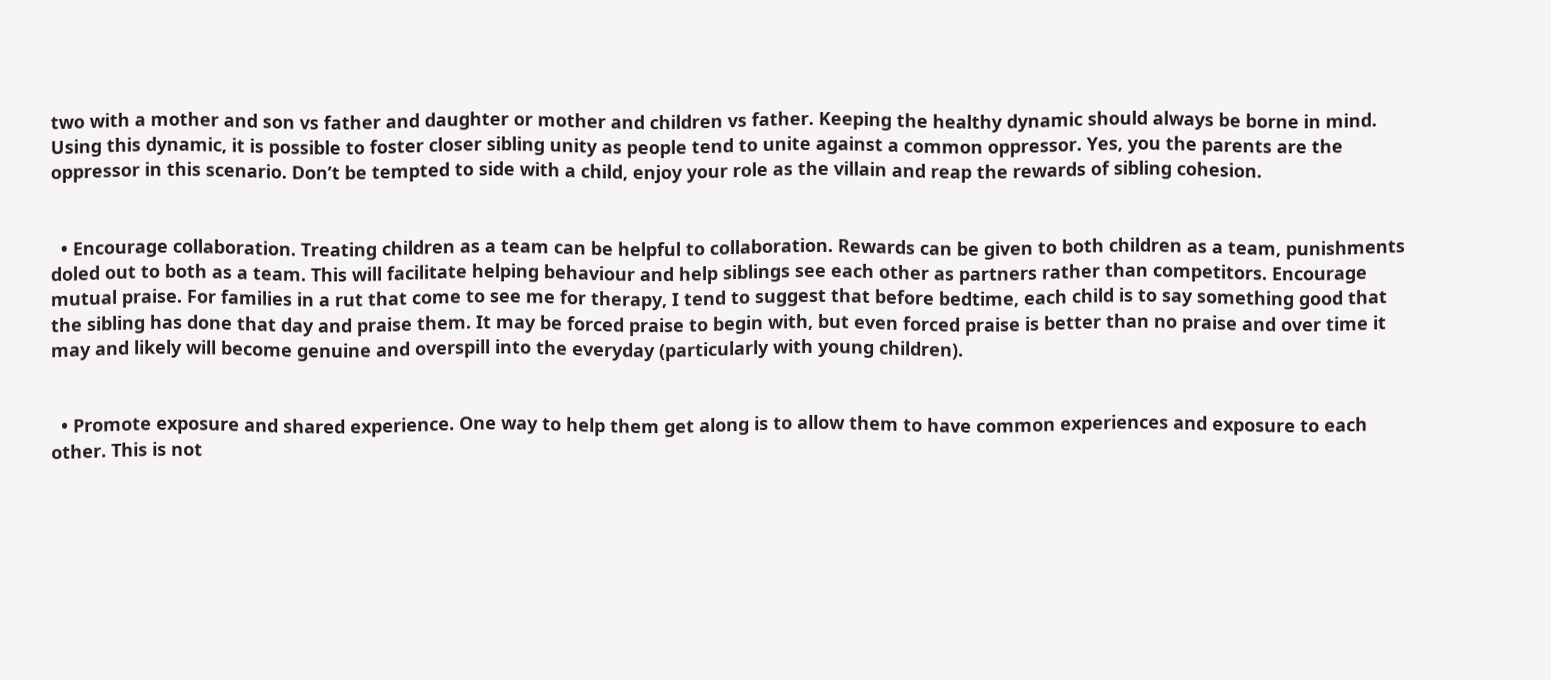two with a mother and son vs father and daughter or mother and children vs father. Keeping the healthy dynamic should always be borne in mind. Using this dynamic, it is possible to foster closer sibling unity as people tend to unite against a common oppressor. Yes, you the parents are the oppressor in this scenario. Don’t be tempted to side with a child, enjoy your role as the villain and reap the rewards of sibling cohesion.


  • Encourage collaboration. Treating children as a team can be helpful to collaboration. Rewards can be given to both children as a team, punishments doled out to both as a team. This will facilitate helping behaviour and help siblings see each other as partners rather than competitors. Encourage mutual praise. For families in a rut that come to see me for therapy, I tend to suggest that before bedtime, each child is to say something good that the sibling has done that day and praise them. It may be forced praise to begin with, but even forced praise is better than no praise and over time it may and likely will become genuine and overspill into the everyday (particularly with young children).


  • Promote exposure and shared experience. One way to help them get along is to allow them to have common experiences and exposure to each other. This is not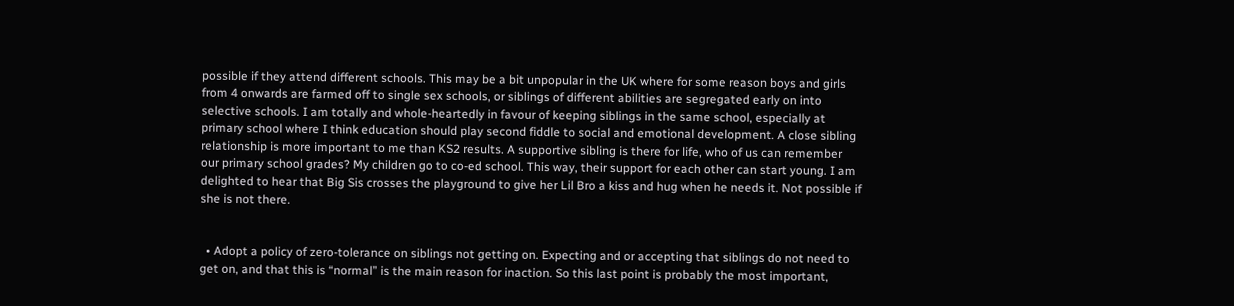possible if they attend different schools. This may be a bit unpopular in the UK where for some reason boys and girls from 4 onwards are farmed off to single sex schools, or siblings of different abilities are segregated early on into selective schools. I am totally and whole-heartedly in favour of keeping siblings in the same school, especially at primary school where I think education should play second fiddle to social and emotional development. A close sibling relationship is more important to me than KS2 results. A supportive sibling is there for life, who of us can remember our primary school grades? My children go to co-ed school. This way, their support for each other can start young. I am delighted to hear that Big Sis crosses the playground to give her Lil Bro a kiss and hug when he needs it. Not possible if she is not there.


  • Adopt a policy of zero-tolerance on siblings not getting on. Expecting and or accepting that siblings do not need to get on, and that this is “normal” is the main reason for inaction. So this last point is probably the most important,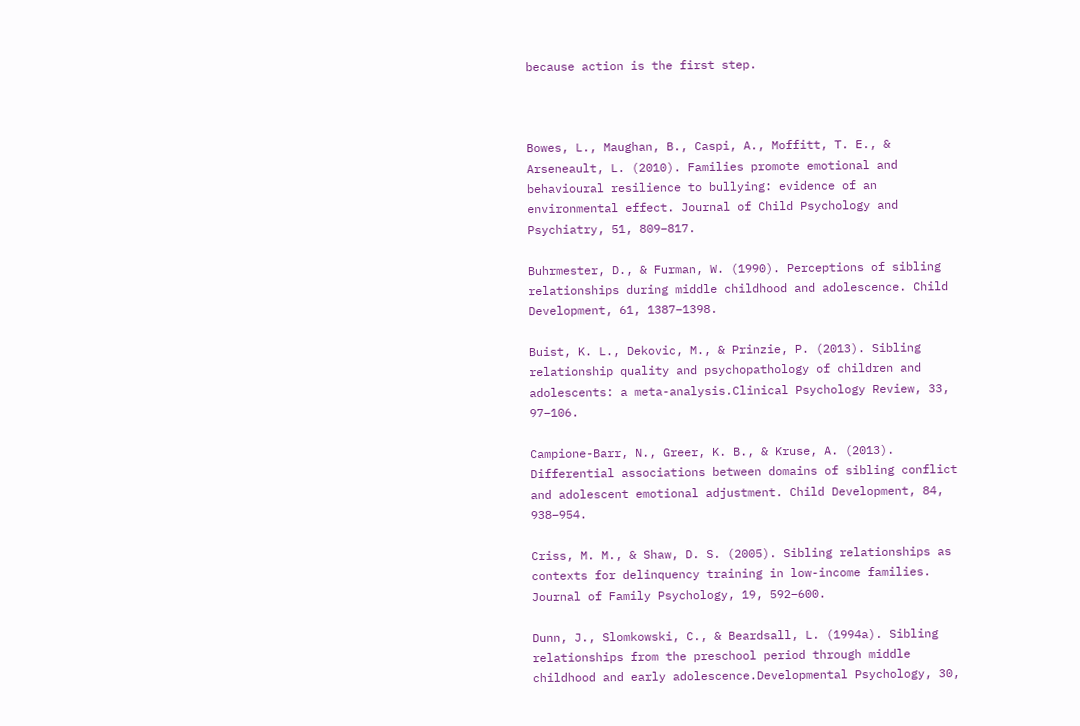because action is the first step.



Bowes, L., Maughan, B., Caspi, A., Moffitt, T. E., & Arseneault, L. (2010). Families promote emotional and behavioural resilience to bullying: evidence of an environmental effect. Journal of Child Psychology and Psychiatry, 51, 809–817.

Buhrmester, D., & Furman, W. (1990). Perceptions of sibling relationships during middle childhood and adolescence. Child Development, 61, 1387–1398.

Buist, K. L., Dekovic, M., & Prinzie, P. (2013). Sibling relationship quality and psychopathology of children and adolescents: a meta-analysis.Clinical Psychology Review, 33, 97–106.

Campione-Barr, N., Greer, K. B., & Kruse, A. (2013). Differential associations between domains of sibling conflict and adolescent emotional adjustment. Child Development, 84, 938–954.

Criss, M. M., & Shaw, D. S. (2005). Sibling relationships as contexts for delinquency training in low-income families. Journal of Family Psychology, 19, 592–600.

Dunn, J., Slomkowski, C., & Beardsall, L. (1994a). Sibling relationships from the preschool period through middle childhood and early adolescence.Developmental Psychology, 30,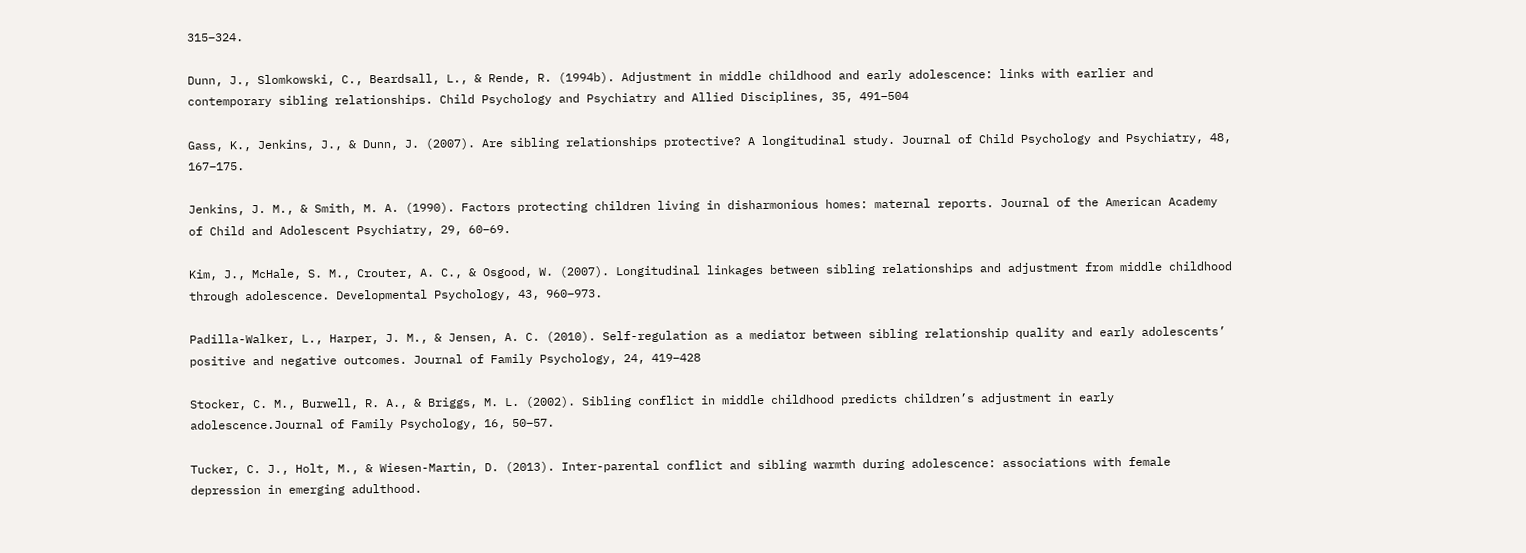315–324.

Dunn, J., Slomkowski, C., Beardsall, L., & Rende, R. (1994b). Adjustment in middle childhood and early adolescence: links with earlier and contemporary sibling relationships. Child Psychology and Psychiatry and Allied Disciplines, 35, 491–504

Gass, K., Jenkins, J., & Dunn, J. (2007). Are sibling relationships protective? A longitudinal study. Journal of Child Psychology and Psychiatry, 48, 167–175.

Jenkins, J. M., & Smith, M. A. (1990). Factors protecting children living in disharmonious homes: maternal reports. Journal of the American Academy of Child and Adolescent Psychiatry, 29, 60–69.

Kim, J., McHale, S. M., Crouter, A. C., & Osgood, W. (2007). Longitudinal linkages between sibling relationships and adjustment from middle childhood through adolescence. Developmental Psychology, 43, 960–973.

Padilla-Walker, L., Harper, J. M., & Jensen, A. C. (2010). Self-regulation as a mediator between sibling relationship quality and early adolescents’ positive and negative outcomes. Journal of Family Psychology, 24, 419–428

Stocker, C. M., Burwell, R. A., & Briggs, M. L. (2002). Sibling conflict in middle childhood predicts children’s adjustment in early adolescence.Journal of Family Psychology, 16, 50–57.

Tucker, C. J., Holt, M., & Wiesen-Martin, D. (2013). Inter-parental conflict and sibling warmth during adolescence: associations with female depression in emerging adulthood.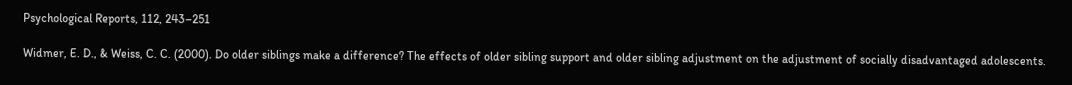Psychological Reports, 112, 243–251

Widmer, E. D., & Weiss, C. C. (2000). Do older siblings make a difference? The effects of older sibling support and older sibling adjustment on the adjustment of socially disadvantaged adolescents.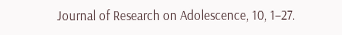Journal of Research on Adolescence, 10, 1–27.